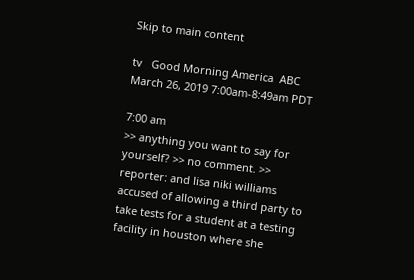Skip to main content

tv   Good Morning America  ABC  March 26, 2019 7:00am-8:49am PDT

7:00 am
>> anything you want to say for yourself? >> no comment. >> reporter: and lisa niki williams accused of allowing a third party to take tests for a student at a testing facility in houston where she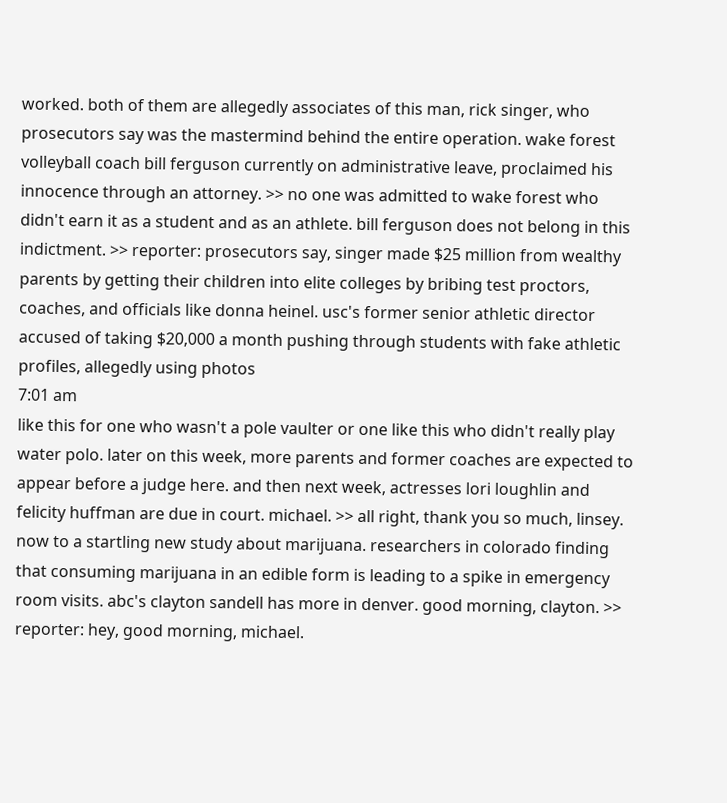worked. both of them are allegedly associates of this man, rick singer, who prosecutors say was the mastermind behind the entire operation. wake forest volleyball coach bill ferguson currently on administrative leave, proclaimed his innocence through an attorney. >> no one was admitted to wake forest who didn't earn it as a student and as an athlete. bill ferguson does not belong in this indictment. >> reporter: prosecutors say, singer made $25 million from wealthy parents by getting their children into elite colleges by bribing test proctors, coaches, and officials like donna heinel. usc's former senior athletic director accused of taking $20,000 a month pushing through students with fake athletic profiles, allegedly using photos
7:01 am
like this for one who wasn't a pole vaulter or one like this who didn't really play water polo. later on this week, more parents and former coaches are expected to appear before a judge here. and then next week, actresses lori loughlin and felicity huffman are due in court. michael. >> all right, thank you so much, linsey. now to a startling new study about marijuana. researchers in colorado finding that consuming marijuana in an edible form is leading to a spike in emergency room visits. abc's clayton sandell has more in denver. good morning, clayton. >> reporter: hey, good morning, michael.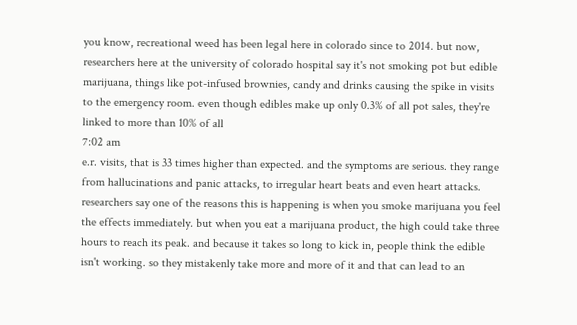you know, recreational weed has been legal here in colorado since to 2014. but now, researchers here at the university of colorado hospital say it's not smoking pot but edible marijuana, things like pot-infused brownies, candy and drinks causing the spike in visits to the emergency room. even though edibles make up only 0.3% of all pot sales, they're linked to more than 10% of all
7:02 am
e.r. visits, that is 33 times higher than expected. and the symptoms are serious. they range from hallucinations and panic attacks, to irregular heart beats and even heart attacks. researchers say one of the reasons this is happening is when you smoke marijuana you feel the effects immediately. but when you eat a marijuana product, the high could take three hours to reach its peak. and because it takes so long to kick in, people think the edible isn't working. so they mistakenly take more and more of it and that can lead to an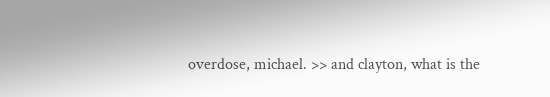overdose, michael. >> and clayton, what is the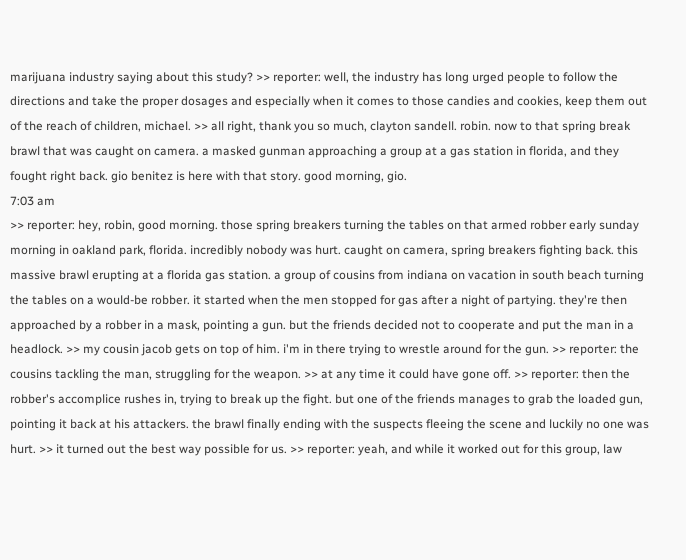marijuana industry saying about this study? >> reporter: well, the industry has long urged people to follow the directions and take the proper dosages and especially when it comes to those candies and cookies, keep them out of the reach of children, michael. >> all right, thank you so much, clayton sandell. robin. now to that spring break brawl that was caught on camera. a masked gunman approaching a group at a gas station in florida, and they fought right back. gio benitez is here with that story. good morning, gio.
7:03 am
>> reporter: hey, robin, good morning. those spring breakers turning the tables on that armed robber early sunday morning in oakland park, florida. incredibly nobody was hurt. caught on camera, spring breakers fighting back. this massive brawl erupting at a florida gas station. a group of cousins from indiana on vacation in south beach turning the tables on a would-be robber. it started when the men stopped for gas after a night of partying. they're then approached by a robber in a mask, pointing a gun. but the friends decided not to cooperate and put the man in a headlock. >> my cousin jacob gets on top of him. i'm in there trying to wrestle around for the gun. >> reporter: the cousins tackling the man, struggling for the weapon. >> at any time it could have gone off. >> reporter: then the robber's accomplice rushes in, trying to break up the fight. but one of the friends manages to grab the loaded gun, pointing it back at his attackers. the brawl finally ending with the suspects fleeing the scene and luckily no one was hurt. >> it turned out the best way possible for us. >> reporter: yeah, and while it worked out for this group, law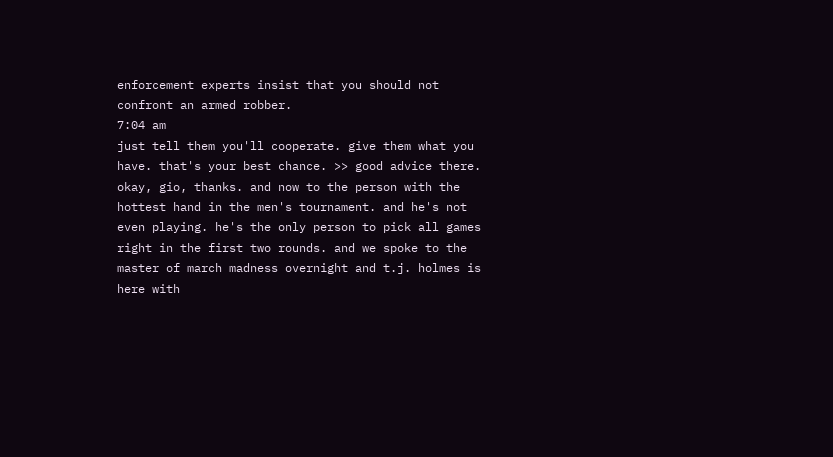enforcement experts insist that you should not confront an armed robber.
7:04 am
just tell them you'll cooperate. give them what you have. that's your best chance. >> good advice there. okay, gio, thanks. and now to the person with the hottest hand in the men's tournament. and he's not even playing. he's the only person to pick all games right in the first two rounds. and we spoke to the master of march madness overnight and t.j. holmes is here with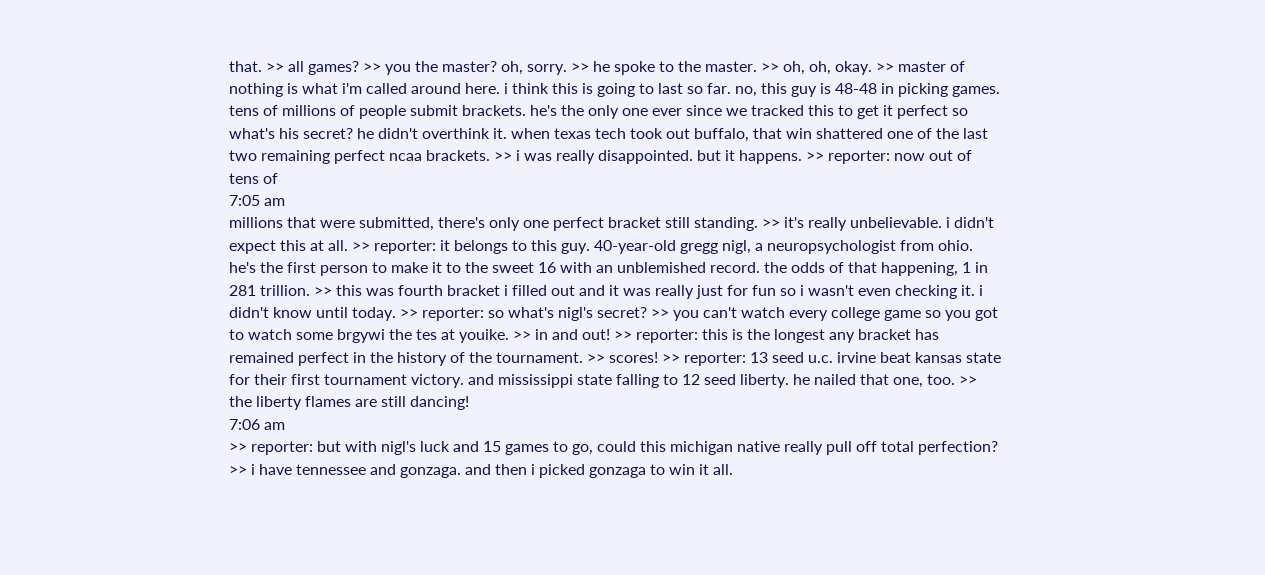that. >> all games? >> you the master? oh, sorry. >> he spoke to the master. >> oh, oh, okay. >> master of nothing is what i'm called around here. i think this is going to last so far. no, this guy is 48-48 in picking games. tens of millions of people submit brackets. he's the only one ever since we tracked this to get it perfect so what's his secret? he didn't overthink it. when texas tech took out buffalo, that win shattered one of the last two remaining perfect ncaa brackets. >> i was really disappointed. but it happens. >> reporter: now out of tens of
7:05 am
millions that were submitted, there's only one perfect bracket still standing. >> it's really unbelievable. i didn't expect this at all. >> reporter: it belongs to this guy. 40-year-old gregg nigl, a neuropsychologist from ohio. he's the first person to make it to the sweet 16 with an unblemished record. the odds of that happening, 1 in 281 trillion. >> this was fourth bracket i filled out and it was really just for fun so i wasn't even checking it. i didn't know until today. >> reporter: so what's nigl's secret? >> you can't watch every college game so you got to watch some brgywi the tes at youike. >> in and out! >> reporter: this is the longest any bracket has remained perfect in the history of the tournament. >> scores! >> reporter: 13 seed u.c. irvine beat kansas state for their first tournament victory. and mississippi state falling to 12 seed liberty. he nailed that one, too. >> the liberty flames are still dancing!
7:06 am
>> reporter: but with nigl's luck and 15 games to go, could this michigan native really pull off total perfection? >> i have tennessee and gonzaga. and then i picked gonzaga to win it all.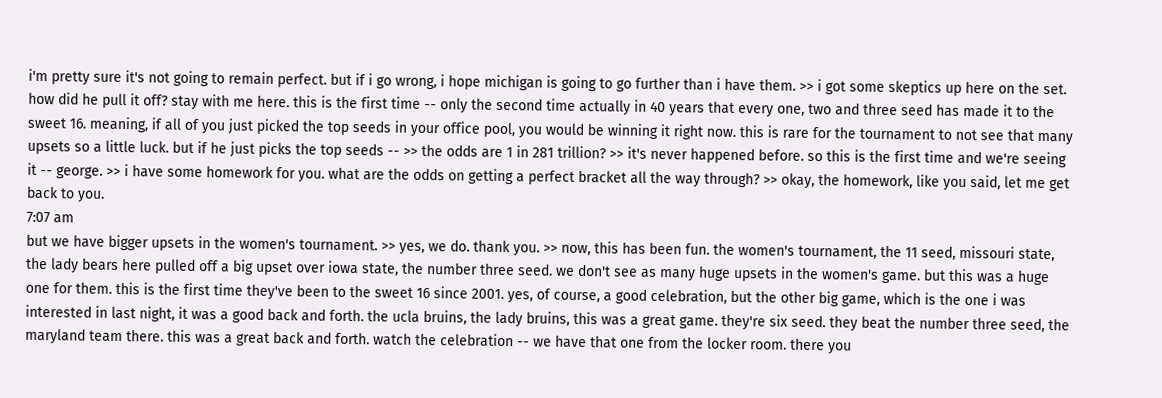i'm pretty sure it's not going to remain perfect. but if i go wrong, i hope michigan is going to go further than i have them. >> i got some skeptics up here on the set. how did he pull it off? stay with me here. this is the first time -- only the second time actually in 40 years that every one, two and three seed has made it to the sweet 16. meaning, if all of you just picked the top seeds in your office pool, you would be winning it right now. this is rare for the tournament to not see that many upsets so a little luck. but if he just picks the top seeds -- >> the odds are 1 in 281 trillion? >> it's never happened before. so this is the first time and we're seeing it -- george. >> i have some homework for you. what are the odds on getting a perfect bracket all the way through? >> okay, the homework, like you said, let me get back to you.
7:07 am
but we have bigger upsets in the women's tournament. >> yes, we do. thank you. >> now, this has been fun. the women's tournament, the 11 seed, missouri state, the lady bears here pulled off a big upset over iowa state, the number three seed. we don't see as many huge upsets in the women's game. but this was a huge one for them. this is the first time they've been to the sweet 16 since 2001. yes, of course, a good celebration, but the other big game, which is the one i was interested in last night, it was a good back and forth. the ucla bruins, the lady bruins, this was a great game. they're six seed. they beat the number three seed, the maryland team there. this was a great back and forth. watch the celebration -- we have that one from the locker room. there you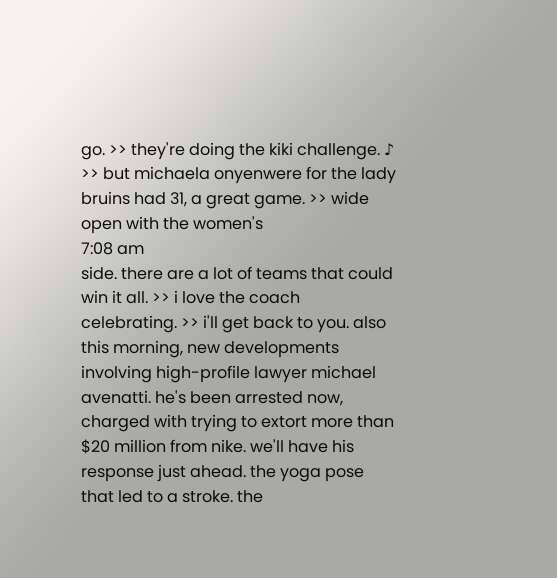go. >> they're doing the kiki challenge. ♪ >> but michaela onyenwere for the lady bruins had 31, a great game. >> wide open with the women's
7:08 am
side. there are a lot of teams that could win it all. >> i love the coach celebrating. >> i'll get back to you. also this morning, new developments involving high-profile lawyer michael avenatti. he's been arrested now, charged with trying to extort more than $20 million from nike. we'll have his response just ahead. the yoga pose that led to a stroke. the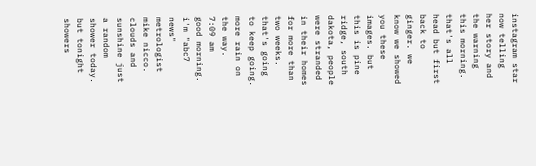instagram star now telling her story and the warning this morning. that's all head but first back to ginger. we know we showed you these images. but this is pine ridge, south dakota, people were stranded in their homes for more than two weeks. that's going to keep going. more rain on the way.
7:09 am
good morning. i'm "abc7 news" metrologist mike nicco. clouds and sunshine just a random shower today. but tonight showers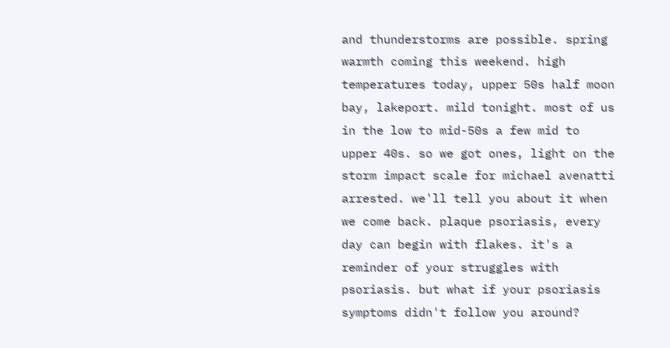and thunderstorms are possible. spring warmth coming this weekend. high temperatures today, upper 50s half moon bay, lakeport. mild tonight. most of us in the low to mid-50s a few mid to upper 40s. so we got ones, light on the storm impact scale for michael avenatti arrested. we'll tell you about it when we come back. plaque psoriasis, every day can begin with flakes. it's a reminder of your struggles with psoriasis. but what if your psoriasis symptoms didn't follow you around?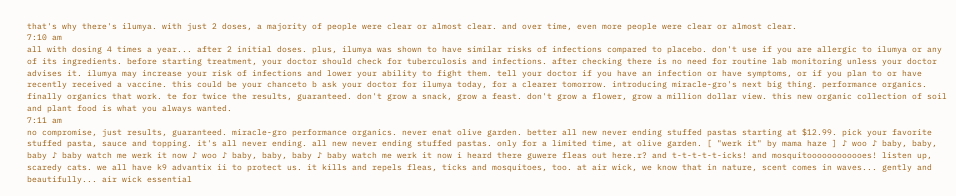that's why there's ilumya. with just 2 doses, a majority of people were clear or almost clear. and over time, even more people were clear or almost clear.
7:10 am
all with dosing 4 times a year... after 2 initial doses. plus, ilumya was shown to have similar risks of infections compared to placebo. don't use if you are allergic to ilumya or any of its ingredients. before starting treatment, your doctor should check for tuberculosis and infections. after checking there is no need for routine lab monitoring unless your doctor advises it. ilumya may increase your risk of infections and lower your ability to fight them. tell your doctor if you have an infection or have symptoms, or if you plan to or have recently received a vaccine. this could be your chanceto b ask your doctor for ilumya today, for a clearer tomorrow. introducing miracle-gro's next big thing. performance organics. finally organics that work. te for twice the results, guaranteed. don't grow a snack, grow a feast. don't grow a flower, grow a million dollar view. this new organic collection of soil and plant food is what you always wanted.
7:11 am
no compromise, just results, guaranteed. miracle-gro performance organics. never enat olive garden. better all new never ending stuffed pastas starting at $12.99. pick your favorite stuffed pasta, sauce and topping. it's all never ending. all new never ending stuffed pastas. only for a limited time, at olive garden. [ "werk it" by mama haze ] ♪ woo ♪ baby, baby, baby ♪ baby watch me werk it now ♪ woo ♪ baby, baby, baby ♪ baby watch me werk it now i heard there guwere fleas out here.r? and t-t-t-t-t-icks! and mosquitoooooooooooes! listen up, scaredy cats. we all have k9 advantix ii to protect us. it kills and repels fleas, ticks and mosquitoes, too. at air wick, we know that in nature, scent comes in waves... gently and beautifully... air wick essential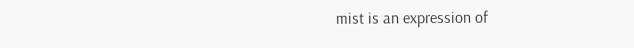mist is an expression of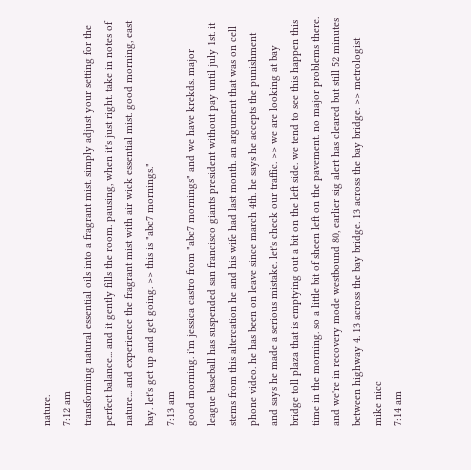nature.
7:12 am
transforming natural essential oils into a fragrant mist. simply adjust your setting for the perfect balance... and it gently fills the room. pausing, when it's just right. take in notes of nature... and experience the fragrant mist with air wick essential mist. good morning, east bay. let's get up and get going. >> this is "abc7 mornings."
7:13 am
good morning. i'm jessica castro from "abc7 mornings" and we have krekds. major league baseball has suspended san francisco giants president without pay until july 1st. it stems from this altercation he and his wife had last month. an argument that was on cell phone video. he has been on leave since march 4th. he says he accepts the punishment and says he made a serious mistake. let's check our traffic. >> we are looking at bay bridge toll plaza that is emptying out a bit on the left side. we tend to see this happen this time in the morning. so a little bit of sheen left on the pavement. no major problems there. and we're in recovery mode westbound 80, earlier sig alert has cleared but still 52 minutes between highway 4. 13 across the bay bridge. 13 across the bay bridge. >> metrologist mike nicc
7:14 am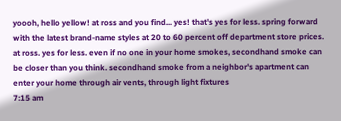yoooh, hello yellow! at ross and you find... yes! that's yes for less. spring forward with the latest brand-name styles at 20 to 60 percent off department store prices. at ross. yes for less. even if no one in your home smokes, secondhand smoke can be closer than you think. secondhand smoke from a neighbor's apartment can enter your home through air vents, through light fixtures
7:15 am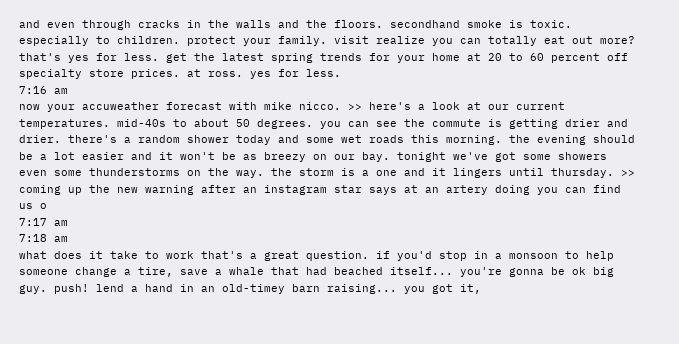and even through cracks in the walls and the floors. secondhand smoke is toxic. especially to children. protect your family. visit realize you can totally eat out more? that's yes for less. get the latest spring trends for your home at 20 to 60 percent off specialty store prices. at ross. yes for less.
7:16 am
now your accuweather forecast with mike nicco. >> here's a look at our current temperatures. mid-40s to about 50 degrees. you can see the commute is getting drier and drier. there's a random shower today and some wet roads this morning. the evening should be a lot easier and it won't be as breezy on our bay. tonight we've got some showers even some thunderstorms on the way. the storm is a one and it lingers until thursday. >> coming up the new warning after an instagram star says at an artery doing you can find us o
7:17 am
7:18 am
what does it take to work that's a great question. if you'd stop in a monsoon to help someone change a tire, save a whale that had beached itself... you're gonna be ok big guy. push! lend a hand in an old-timey barn raising... you got it,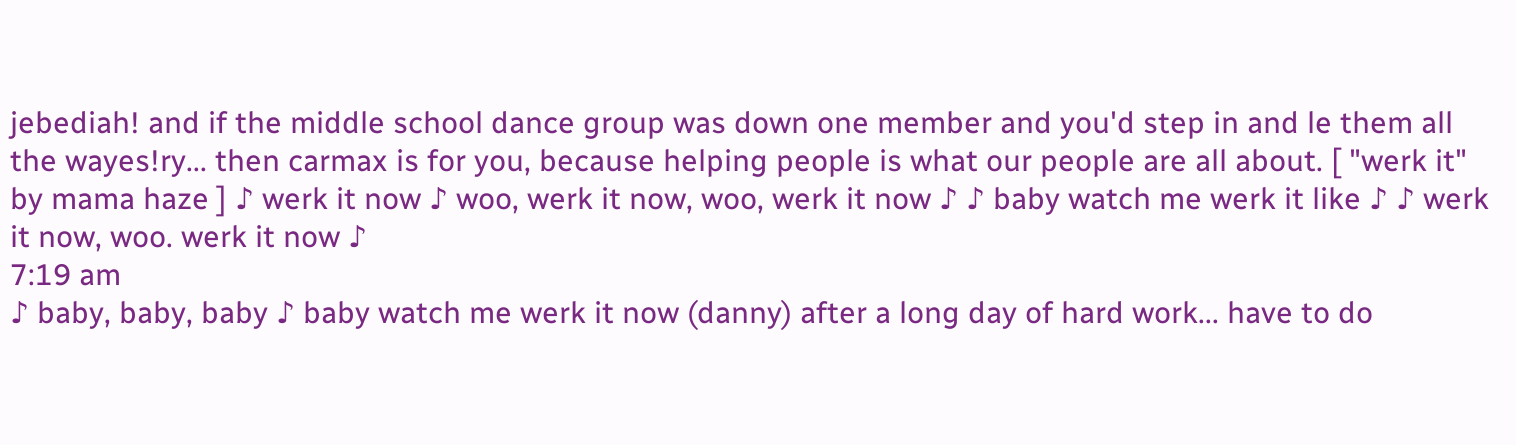jebediah! and if the middle school dance group was down one member and you'd step in and le them all the wayes!ry... then carmax is for you, because helping people is what our people are all about. [ "werk it" by mama haze ] ♪ werk it now ♪ woo, werk it now, woo, werk it now ♪ ♪ baby watch me werk it like ♪ ♪ werk it now, woo. werk it now ♪
7:19 am
♪ baby, baby, baby ♪ baby watch me werk it now (danny) after a long day of hard work... have to do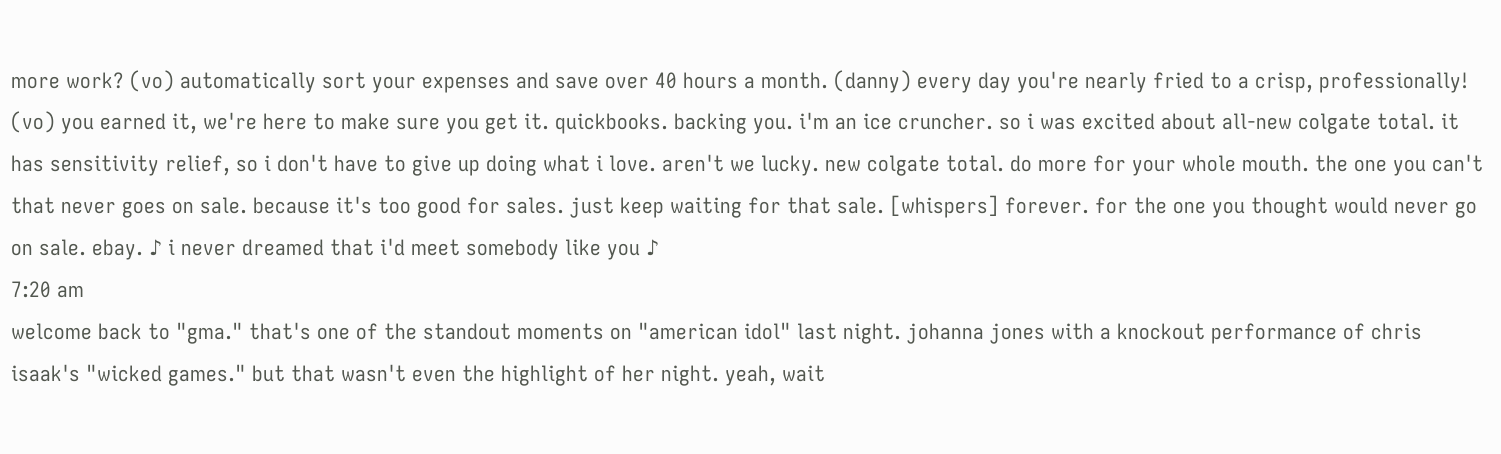more work? (vo) automatically sort your expenses and save over 40 hours a month. (danny) every day you're nearly fried to a crisp, professionally! (vo) you earned it, we're here to make sure you get it. quickbooks. backing you. i'm an ice cruncher. so i was excited about all-new colgate total. it has sensitivity relief, so i don't have to give up doing what i love. aren't we lucky. new colgate total. do more for your whole mouth. the one you can't that never goes on sale. because it's too good for sales. just keep waiting for that sale. [whispers] forever. for the one you thought would never go on sale. ebay. ♪ i never dreamed that i'd meet somebody like you ♪
7:20 am
welcome back to "gma." that's one of the standout moments on "american idol" last night. johanna jones with a knockout performance of chris isaak's "wicked games." but that wasn't even the highlight of her night. yeah, wait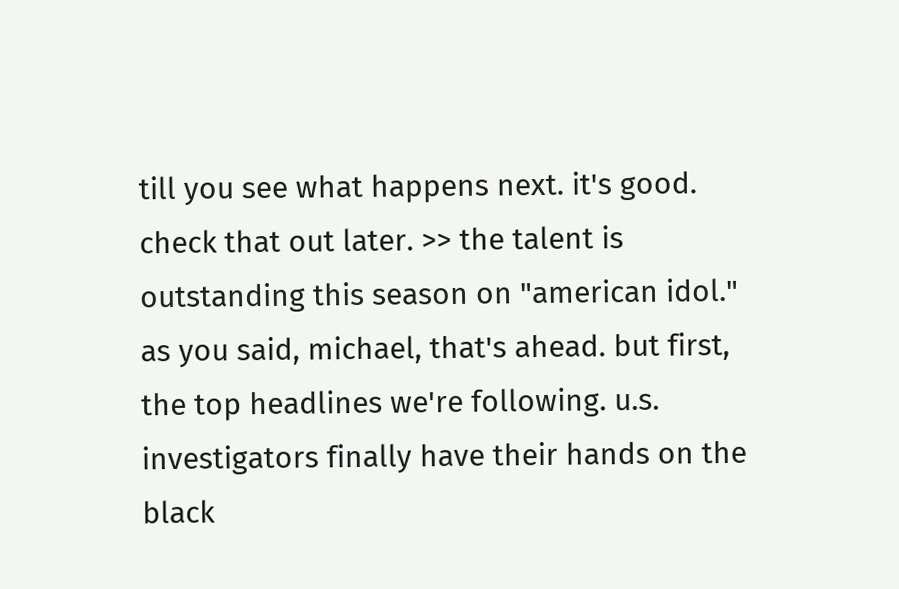till you see what happens next. it's good. check that out later. >> the talent is outstanding this season on "american idol." as you said, michael, that's ahead. but first, the top headlines we're following. u.s. investigators finally have their hands on the black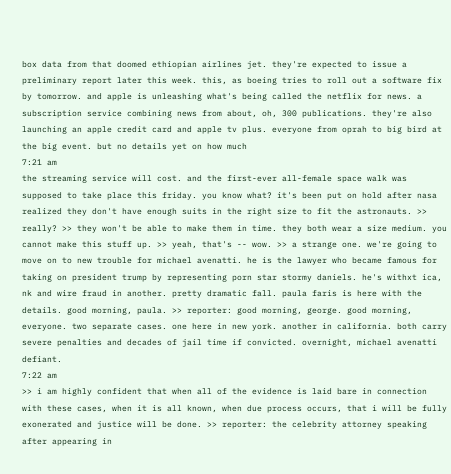box data from that doomed ethiopian airlines jet. they're expected to issue a preliminary report later this week. this, as boeing tries to roll out a software fix by tomorrow. and apple is unleashing what's being called the netflix for news. a subscription service combining news from about, oh, 300 publications. they're also launching an apple credit card and apple tv plus. everyone from oprah to big bird at the big event. but no details yet on how much
7:21 am
the streaming service will cost. and the first-ever all-female space walk was supposed to take place this friday. you know what? it's been put on hold after nasa realized they don't have enough suits in the right size to fit the astronauts. >> really? >> they won't be able to make them in time. they both wear a size medium. you cannot make this stuff up. >> yeah, that's -- wow. >> a strange one. we're going to move on to new trouble for michael avenatti. he is the lawyer who became famous for taking on president trump by representing porn star stormy daniels. he's withxt ica, nk and wire fraud in another. pretty dramatic fall. paula faris is here with the details. good morning, paula. >> reporter: good morning, george. good morning, everyone. two separate cases. one here in new york. another in california. both carry severe penalties and decades of jail time if convicted. overnight, michael avenatti defiant.
7:22 am
>> i am highly confident that when all of the evidence is laid bare in connection with these cases, when it is all known, when due process occurs, that i will be fully exonerated and justice will be done. >> reporter: the celebrity attorney speaking after appearing in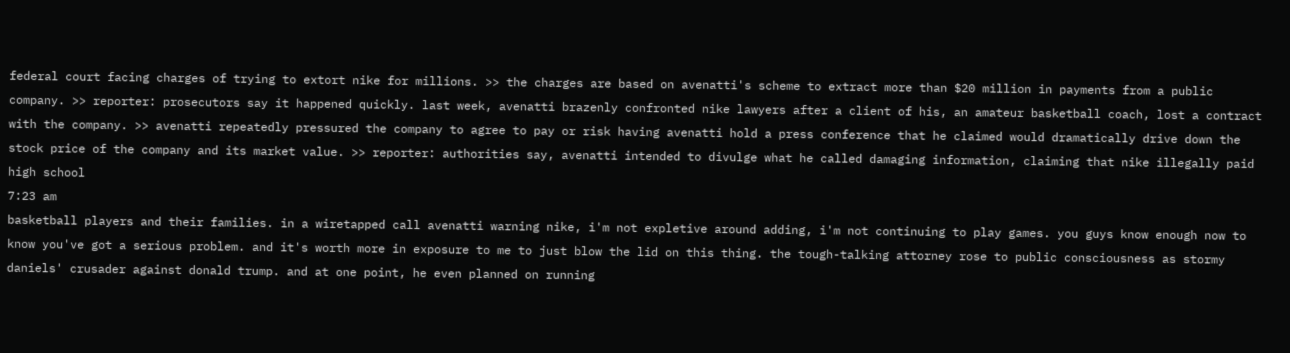federal court facing charges of trying to extort nike for millions. >> the charges are based on avenatti's scheme to extract more than $20 million in payments from a public company. >> reporter: prosecutors say it happened quickly. last week, avenatti brazenly confronted nike lawyers after a client of his, an amateur basketball coach, lost a contract with the company. >> avenatti repeatedly pressured the company to agree to pay or risk having avenatti hold a press conference that he claimed would dramatically drive down the stock price of the company and its market value. >> reporter: authorities say, avenatti intended to divulge what he called damaging information, claiming that nike illegally paid high school
7:23 am
basketball players and their families. in a wiretapped call avenatti warning nike, i'm not expletive around adding, i'm not continuing to play games. you guys know enough now to know you've got a serious problem. and it's worth more in exposure to me to just blow the lid on this thing. the tough-talking attorney rose to public consciousness as stormy daniels' crusader against donald trump. and at one point, he even planned on running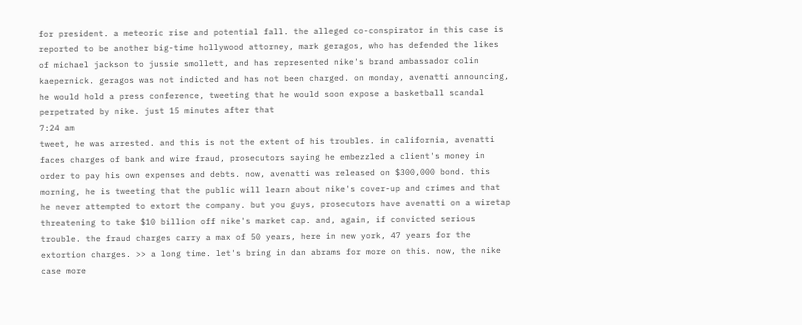for president. a meteoric rise and potential fall. the alleged co-conspirator in this case is reported to be another big-time hollywood attorney, mark geragos, who has defended the likes of michael jackson to jussie smollett, and has represented nike's brand ambassador colin kaepernick. geragos was not indicted and has not been charged. on monday, avenatti announcing, he would hold a press conference, tweeting that he would soon expose a basketball scandal perpetrated by nike. just 15 minutes after that
7:24 am
tweet, he was arrested. and this is not the extent of his troubles. in california, avenatti faces charges of bank and wire fraud, prosecutors saying he embezzled a client's money in order to pay his own expenses and debts. now, avenatti was released on $300,000 bond. this morning, he is tweeting that the public will learn about nike's cover-up and crimes and that he never attempted to extort the company. but you guys, prosecutors have avenatti on a wiretap threatening to take $10 billion off nike's market cap. and, again, if convicted serious trouble. the fraud charges carry a max of 50 years, here in new york, 47 years for the extortion charges. >> a long time. let's bring in dan abrams for more on this. now, the nike case more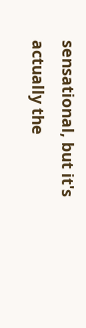sensational, but it's actually the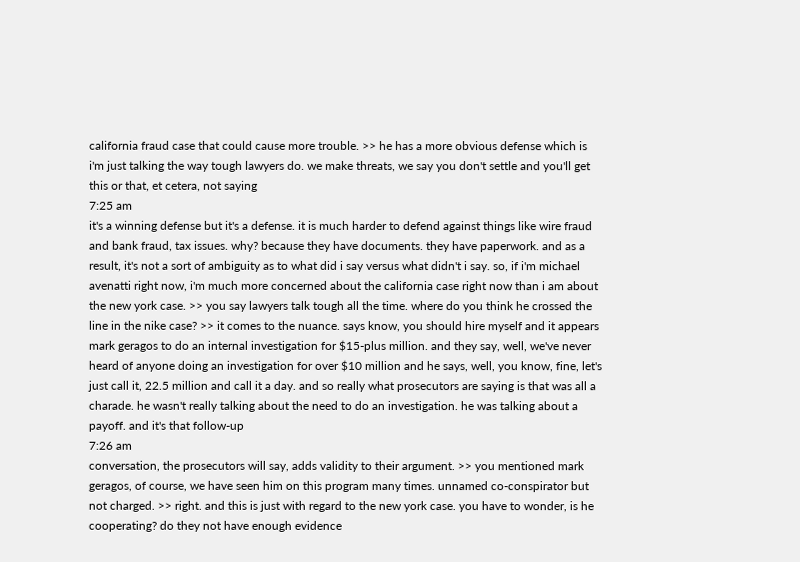california fraud case that could cause more trouble. >> he has a more obvious defense which is i'm just talking the way tough lawyers do. we make threats, we say you don't settle and you'll get this or that, et cetera, not saying
7:25 am
it's a winning defense but it's a defense. it is much harder to defend against things like wire fraud and bank fraud, tax issues. why? because they have documents. they have paperwork. and as a result, it's not a sort of ambiguity as to what did i say versus what didn't i say. so, if i'm michael avenatti right now, i'm much more concerned about the california case right now than i am about the new york case. >> you say lawyers talk tough all the time. where do you think he crossed the line in the nike case? >> it comes to the nuance. says know, you should hire myself and it appears mark geragos to do an internal investigation for $15-plus million. and they say, well, we've never heard of anyone doing an investigation for over $10 million and he says, well, you know, fine, let's just call it, 22.5 million and call it a day. and so really what prosecutors are saying is that was all a charade. he wasn't really talking about the need to do an investigation. he was talking about a payoff. and it's that follow-up
7:26 am
conversation, the prosecutors will say, adds validity to their argument. >> you mentioned mark geragos, of course, we have seen him on this program many times. unnamed co-conspirator but not charged. >> right. and this is just with regard to the new york case. you have to wonder, is he cooperating? do they not have enough evidence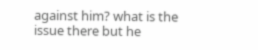against him? what is the issue there but he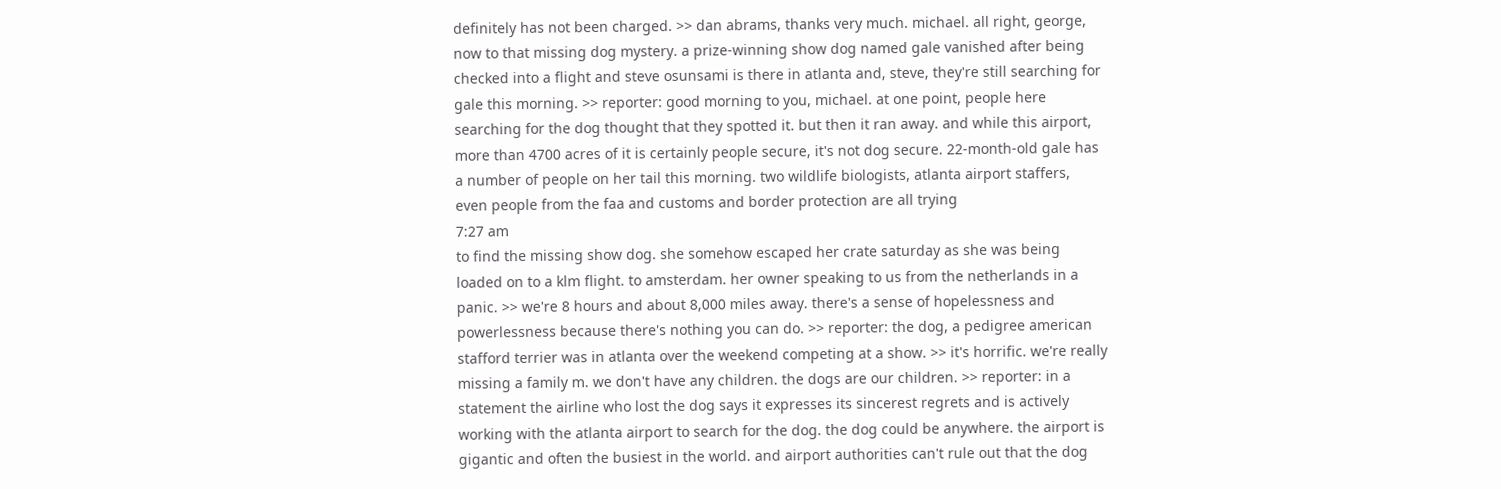definitely has not been charged. >> dan abrams, thanks very much. michael. all right, george, now to that missing dog mystery. a prize-winning show dog named gale vanished after being checked into a flight and steve osunsami is there in atlanta and, steve, they're still searching for gale this morning. >> reporter: good morning to you, michael. at one point, people here searching for the dog thought that they spotted it. but then it ran away. and while this airport, more than 4700 acres of it is certainly people secure, it's not dog secure. 22-month-old gale has a number of people on her tail this morning. two wildlife biologists, atlanta airport staffers, even people from the faa and customs and border protection are all trying
7:27 am
to find the missing show dog. she somehow escaped her crate saturday as she was being loaded on to a klm flight. to amsterdam. her owner speaking to us from the netherlands in a panic. >> we're 8 hours and about 8,000 miles away. there's a sense of hopelessness and powerlessness because there's nothing you can do. >> reporter: the dog, a pedigree american stafford terrier was in atlanta over the weekend competing at a show. >> it's horrific. we're really missing a family m. we don't have any children. the dogs are our children. >> reporter: in a statement the airline who lost the dog says it expresses its sincerest regrets and is actively working with the atlanta airport to search for the dog. the dog could be anywhere. the airport is gigantic and often the busiest in the world. and airport authorities can't rule out that the dog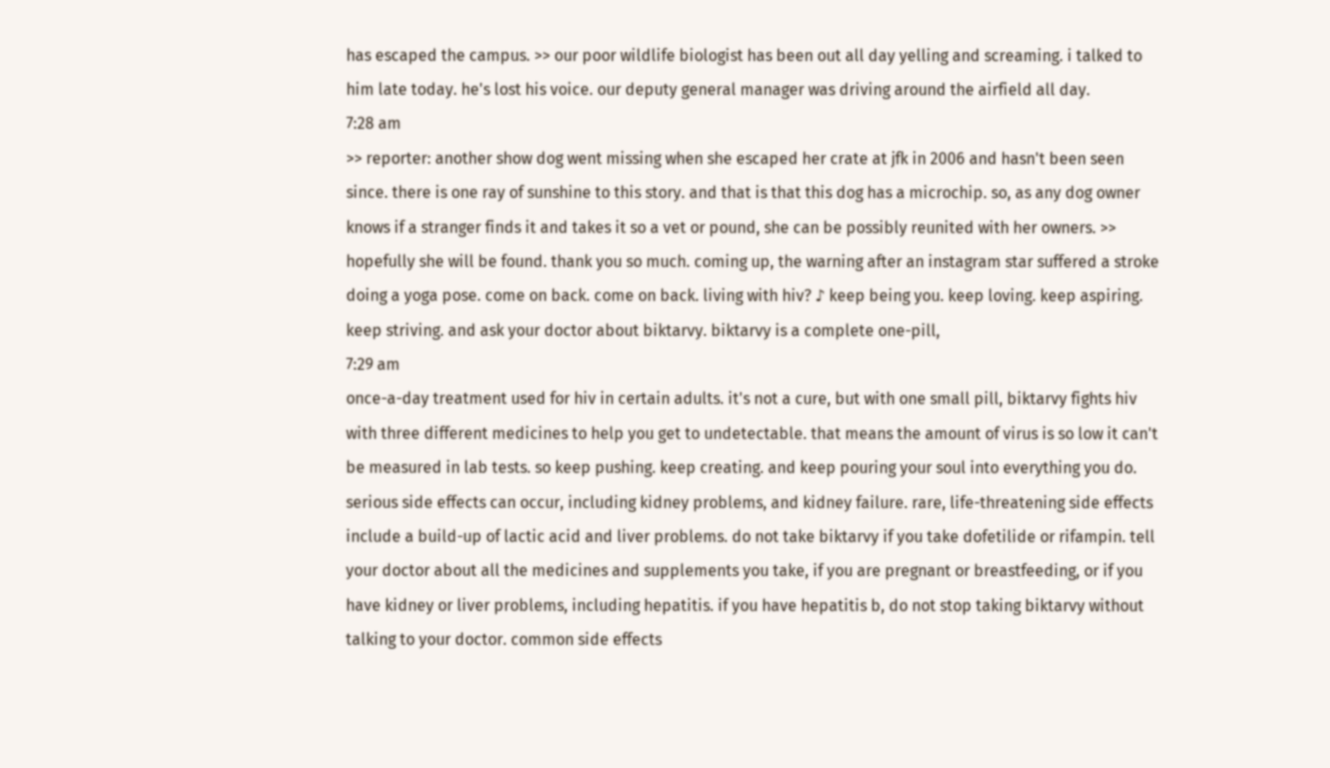has escaped the campus. >> our poor wildlife biologist has been out all day yelling and screaming. i talked to him late today. he's lost his voice. our deputy general manager was driving around the airfield all day.
7:28 am
>> reporter: another show dog went missing when she escaped her crate at jfk in 2006 and hasn't been seen since. there is one ray of sunshine to this story. and that is that this dog has a microchip. so, as any dog owner knows if a stranger finds it and takes it so a vet or pound, she can be possibly reunited with her owners. >> hopefully she will be found. thank you so much. coming up, the warning after an instagram star suffered a stroke doing a yoga pose. come on back. come on back. living with hiv? ♪ keep being you. keep loving. keep aspiring. keep striving. and ask your doctor about biktarvy. biktarvy is a complete one-pill,
7:29 am
once-a-day treatment used for hiv in certain adults. it's not a cure, but with one small pill, biktarvy fights hiv with three different medicines to help you get to undetectable. that means the amount of virus is so low it can't be measured in lab tests. so keep pushing. keep creating. and keep pouring your soul into everything you do. serious side effects can occur, including kidney problems, and kidney failure. rare, life-threatening side effects include a build-up of lactic acid and liver problems. do not take biktarvy if you take dofetilide or rifampin. tell your doctor about all the medicines and supplements you take, if you are pregnant or breastfeeding, or if you have kidney or liver problems, including hepatitis. if you have hepatitis b, do not stop taking biktarvy without talking to your doctor. common side effects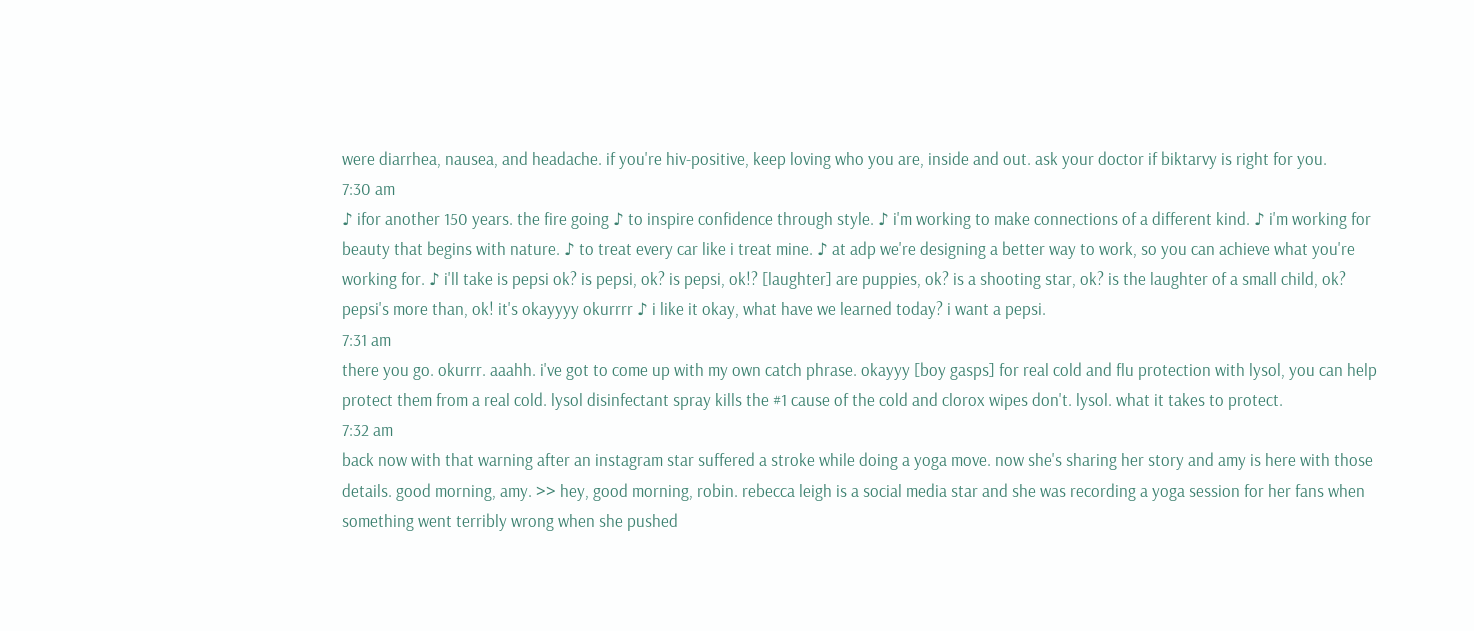were diarrhea, nausea, and headache. if you're hiv-positive, keep loving who you are, inside and out. ask your doctor if biktarvy is right for you.
7:30 am
♪ ifor another 150 years. the fire going ♪ to inspire confidence through style. ♪ i'm working to make connections of a different kind. ♪ i'm working for beauty that begins with nature. ♪ to treat every car like i treat mine. ♪ at adp we're designing a better way to work, so you can achieve what you're working for. ♪ i'll take is pepsi ok? is pepsi, ok? is pepsi, ok!? [laughter] are puppies, ok? is a shooting star, ok? is the laughter of a small child, ok? pepsi's more than, ok! it's okayyyy okurrrr ♪ i like it okay, what have we learned today? i want a pepsi.
7:31 am
there you go. okurrr. aaahh. i've got to come up with my own catch phrase. okayyy [boy gasps] for real cold and flu protection with lysol, you can help protect them from a real cold. lysol disinfectant spray kills the #1 cause of the cold and clorox wipes don't. lysol. what it takes to protect.
7:32 am
back now with that warning after an instagram star suffered a stroke while doing a yoga move. now she's sharing her story and amy is here with those details. good morning, amy. >> hey, good morning, robin. rebecca leigh is a social media star and she was recording a yoga session for her fans when something went terribly wrong when she pushed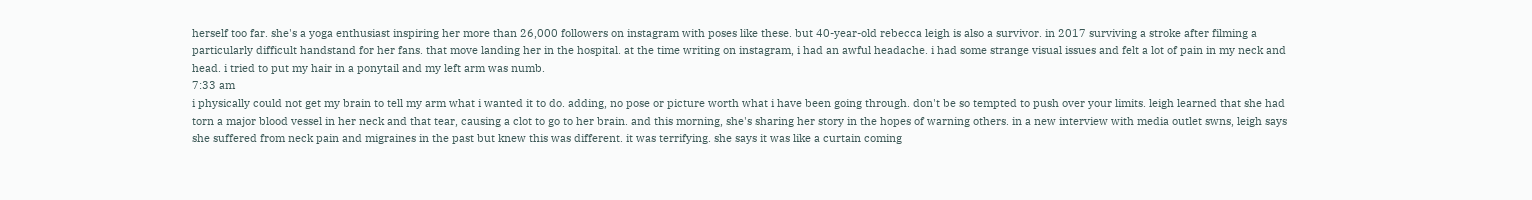herself too far. she's a yoga enthusiast inspiring her more than 26,000 followers on instagram with poses like these. but 40-year-old rebecca leigh is also a survivor. in 2017 surviving a stroke after filming a particularly difficult handstand for her fans. that move landing her in the hospital. at the time writing on instagram, i had an awful headache. i had some strange visual issues and felt a lot of pain in my neck and head. i tried to put my hair in a ponytail and my left arm was numb.
7:33 am
i physically could not get my brain to tell my arm what i wanted it to do. adding, no pose or picture worth what i have been going through. don't be so tempted to push over your limits. leigh learned that she had torn a major blood vessel in her neck and that tear, causing a clot to go to her brain. and this morning, she's sharing her story in the hopes of warning others. in a new interview with media outlet swns, leigh says she suffered from neck pain and migraines in the past but knew this was different. it was terrifying. she says it was like a curtain coming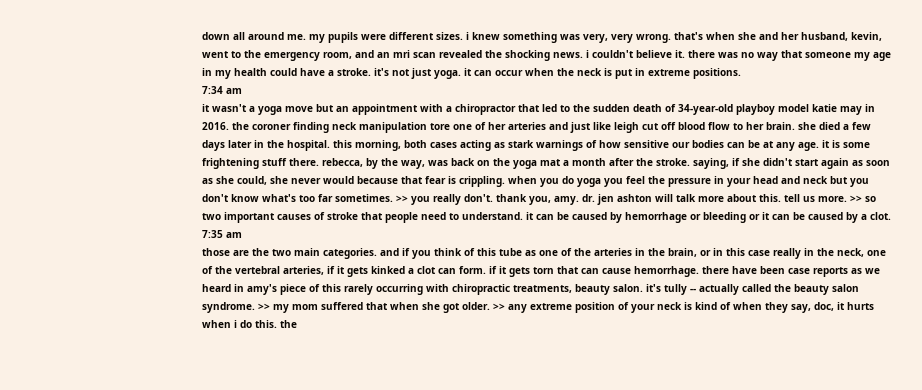down all around me. my pupils were different sizes. i knew something was very, very wrong. that's when she and her husband, kevin, went to the emergency room, and an mri scan revealed the shocking news. i couldn't believe it. there was no way that someone my age in my health could have a stroke. it's not just yoga. it can occur when the neck is put in extreme positions.
7:34 am
it wasn't a yoga move but an appointment with a chiropractor that led to the sudden death of 34-year-old playboy model katie may in 2016. the coroner finding neck manipulation tore one of her arteries and just like leigh cut off blood flow to her brain. she died a few days later in the hospital. this morning, both cases acting as stark warnings of how sensitive our bodies can be at any age. it is some frightening stuff there. rebecca, by the way, was back on the yoga mat a month after the stroke. saying, if she didn't start again as soon as she could, she never would because that fear is crippling. when you do yoga you feel the pressure in your head and neck but you don't know what's too far sometimes. >> you really don't. thank you, amy. dr. jen ashton will talk more about this. tell us more. >> so two important causes of stroke that people need to understand. it can be caused by hemorrhage or bleeding or it can be caused by a clot.
7:35 am
those are the two main categories. and if you think of this tube as one of the arteries in the brain, or in this case really in the neck, one of the vertebral arteries, if it gets kinked a clot can form. if it gets torn that can cause hemorrhage. there have been case reports as we heard in amy's piece of this rarely occurring with chiropractic treatments, beauty salon. it's tully -- actually called the beauty salon syndrome. >> my mom suffered that when she got older. >> any extreme position of your neck is kind of when they say, doc, it hurts when i do this. the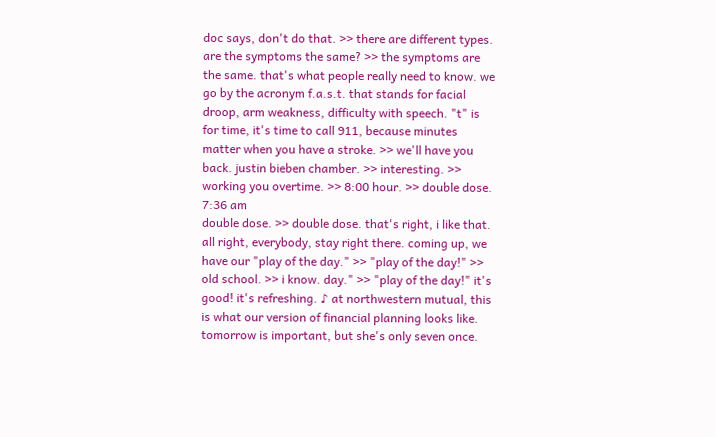doc says, don't do that. >> there are different types. are the symptoms the same? >> the symptoms are the same. that's what people really need to know. we go by the acronym f.a.s.t. that stands for facial droop, arm weakness, difficulty with speech. "t" is for time, it's time to call 911, because minutes matter when you have a stroke. >> we'll have you back. justin bieben chamber. >> interesting. >> working you overtime. >> 8:00 hour. >> double dose.
7:36 am
double dose. >> double dose. that's right, i like that. all right, everybody, stay right there. coming up, we have our "play of the day." >> "play of the day!" >> old school. >> i know. day." >> "play of the day!" it's good! it's refreshing. ♪ at northwestern mutual, this is what our version of financial planning looks like. tomorrow is important, but she's only seven once.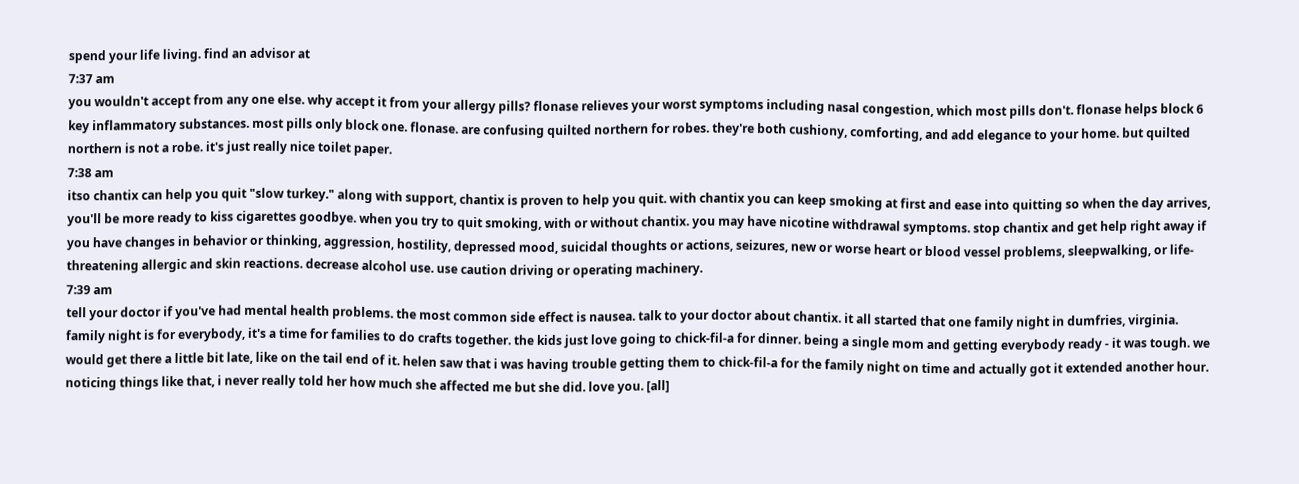spend your life living. find an advisor at
7:37 am
you wouldn't accept from any one else. why accept it from your allergy pills? flonase relieves your worst symptoms including nasal congestion, which most pills don't. flonase helps block 6 key inflammatory substances. most pills only block one. flonase. are confusing quilted northern for robes. they're both cushiony, comforting, and add elegance to your home. but quilted northern is not a robe. it's just really nice toilet paper.
7:38 am
itso chantix can help you quit "slow turkey." along with support, chantix is proven to help you quit. with chantix you can keep smoking at first and ease into quitting so when the day arrives, you'll be more ready to kiss cigarettes goodbye. when you try to quit smoking, with or without chantix. you may have nicotine withdrawal symptoms. stop chantix and get help right away if you have changes in behavior or thinking, aggression, hostility, depressed mood, suicidal thoughts or actions, seizures, new or worse heart or blood vessel problems, sleepwalking, or life- threatening allergic and skin reactions. decrease alcohol use. use caution driving or operating machinery.
7:39 am
tell your doctor if you've had mental health problems. the most common side effect is nausea. talk to your doctor about chantix. it all started that one family night in dumfries, virginia. family night is for everybody, it's a time for families to do crafts together. the kids just love going to chick-fil-a for dinner. being a single mom and getting everybody ready - it was tough. we would get there a little bit late, like on the tail end of it. helen saw that i was having trouble getting them to chick-fil-a for the family night on time and actually got it extended another hour. noticing things like that, i never really told her how much she affected me but she did. love you. [all]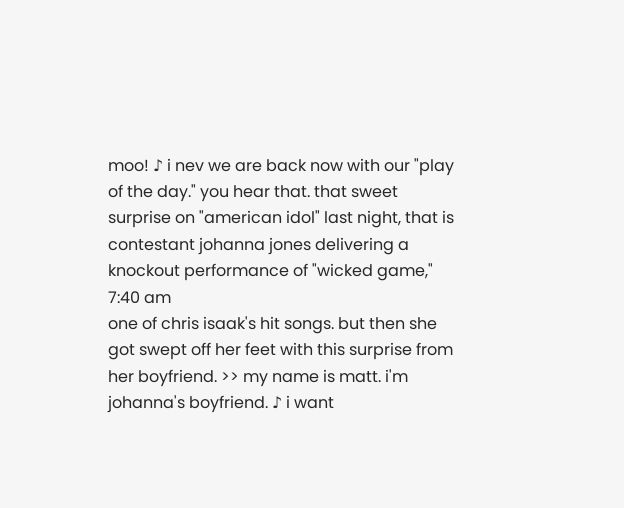moo! ♪ i nev we are back now with our "play of the day." you hear that. that sweet surprise on "american idol" last night, that is contestant johanna jones delivering a knockout performance of "wicked game,"
7:40 am
one of chris isaak's hit songs. but then she got swept off her feet with this surprise from her boyfriend. >> my name is matt. i'm johanna's boyfriend. ♪ i want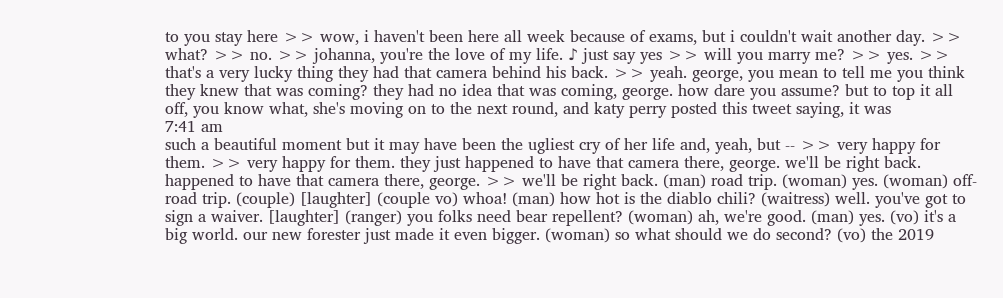to you stay here >> wow, i haven't been here all week because of exams, but i couldn't wait another day. >> what? >> no. >> johanna, you're the love of my life. ♪ just say yes >> will you marry me? >> yes. >> that's a very lucky thing they had that camera behind his back. >> yeah. george, you mean to tell me you think they knew that was coming? they had no idea that was coming, george. how dare you assume? but to top it all off, you know what, she's moving on to the next round, and katy perry posted this tweet saying, it was
7:41 am
such a beautiful moment but it may have been the ugliest cry of her life and, yeah, but -- >> very happy for them. >> very happy for them. they just happened to have that camera there, george. we'll be right back. happened to have that camera there, george. >> we'll be right back. (man) road trip. (woman) yes. (woman) off-road trip. (couple) [laughter] (couple vo) whoa! (man) how hot is the diablo chili? (waitress) well. you've got to sign a waiver. [laughter] (ranger) you folks need bear repellent? (woman) ah, we're good. (man) yes. (vo) it's a big world. our new forester just made it even bigger. (woman) so what should we do second? (vo) the 2019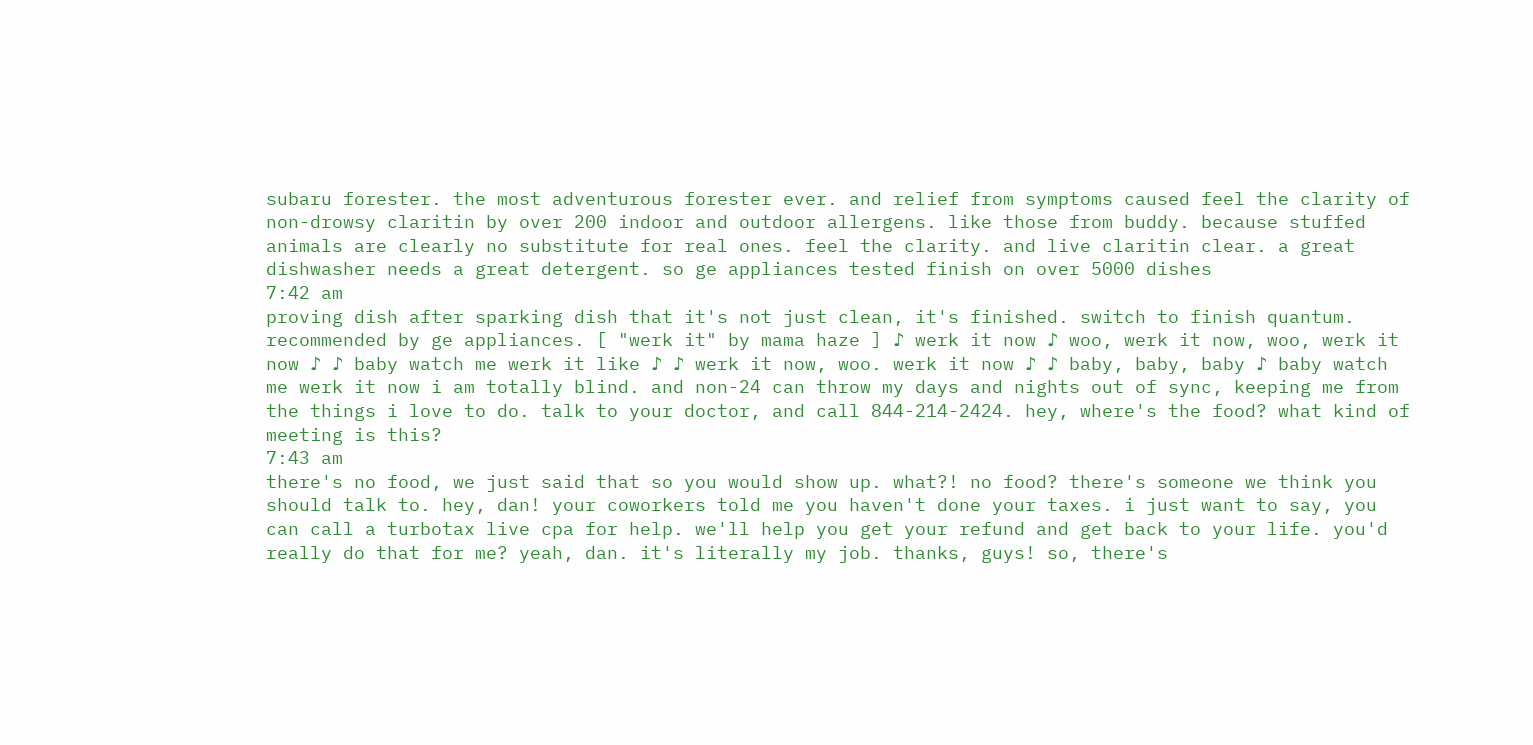subaru forester. the most adventurous forester ever. and relief from symptoms caused feel the clarity of non-drowsy claritin by over 200 indoor and outdoor allergens. like those from buddy. because stuffed animals are clearly no substitute for real ones. feel the clarity. and live claritin clear. a great dishwasher needs a great detergent. so ge appliances tested finish on over 5000 dishes
7:42 am
proving dish after sparking dish that it's not just clean, it's finished. switch to finish quantum. recommended by ge appliances. [ "werk it" by mama haze ] ♪ werk it now ♪ woo, werk it now, woo, werk it now ♪ ♪ baby watch me werk it like ♪ ♪ werk it now, woo. werk it now ♪ ♪ baby, baby, baby ♪ baby watch me werk it now i am totally blind. and non-24 can throw my days and nights out of sync, keeping me from the things i love to do. talk to your doctor, and call 844-214-2424. hey, where's the food? what kind of meeting is this?
7:43 am
there's no food, we just said that so you would show up. what?! no food? there's someone we think you should talk to. hey, dan! your coworkers told me you haven't done your taxes. i just want to say, you can call a turbotax live cpa for help. we'll help you get your refund and get back to your life. you'd really do that for me? yeah, dan. it's literally my job. thanks, guys! so, there's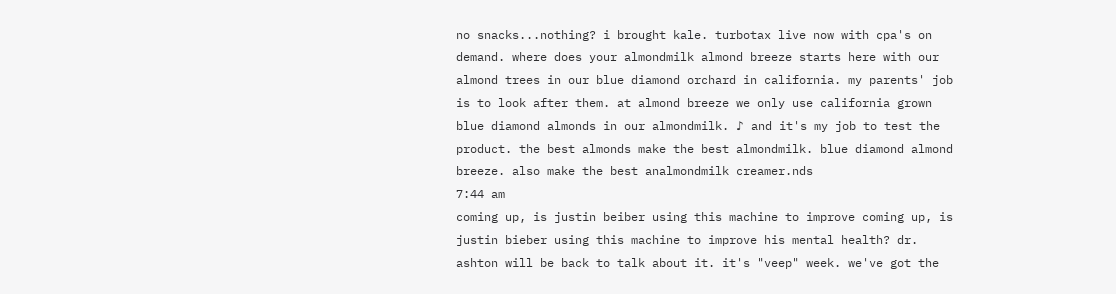no snacks...nothing? i brought kale. turbotax live now with cpa's on demand. where does your almondmilk almond breeze starts here with our almond trees in our blue diamond orchard in california. my parents' job is to look after them. at almond breeze we only use california grown blue diamond almonds in our almondmilk. ♪ and it's my job to test the product. the best almonds make the best almondmilk. blue diamond almond breeze. also make the best analmondmilk creamer.nds
7:44 am
coming up, is justin beiber using this machine to improve coming up, is justin bieber using this machine to improve his mental health? dr. ashton will be back to talk about it. it's "veep" week. we've got the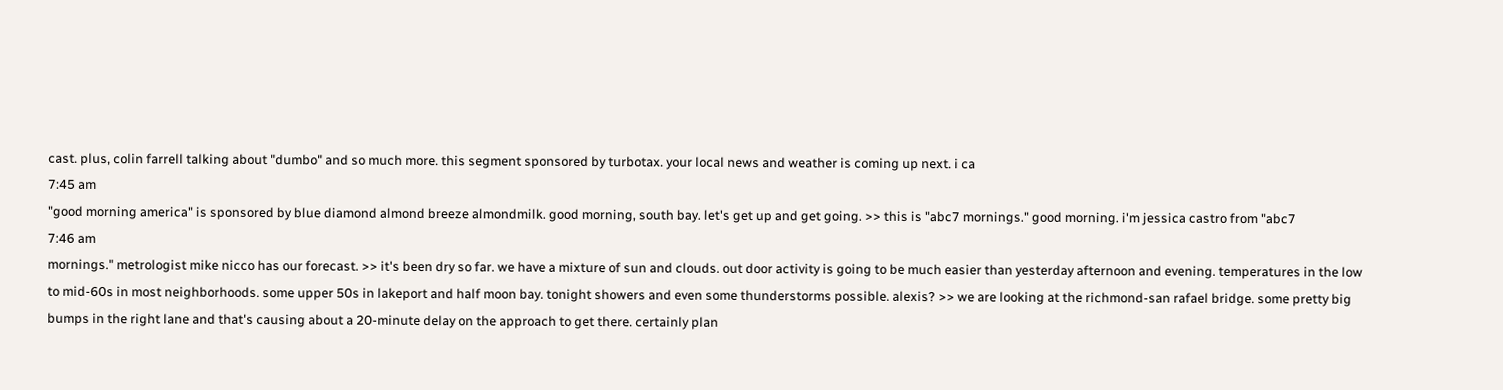cast. plus, colin farrell talking about "dumbo" and so much more. this segment sponsored by turbotax. your local news and weather is coming up next. i ca
7:45 am
"good morning america" is sponsored by blue diamond almond breeze almondmilk. good morning, south bay. let's get up and get going. >> this is "abc7 mornings." good morning. i'm jessica castro from "abc7
7:46 am
mornings." metrologist mike nicco has our forecast. >> it's been dry so far. we have a mixture of sun and clouds. out door activity is going to be much easier than yesterday afternoon and evening. temperatures in the low to mid-60s in most neighborhoods. some upper 50s in lakeport and half moon bay. tonight showers and even some thunderstorms possible. alexis? >> we are looking at the richmond-san rafael bridge. some pretty big bumps in the right lane and that's causing about a 20-minute delay on the approach to get there. certainly plan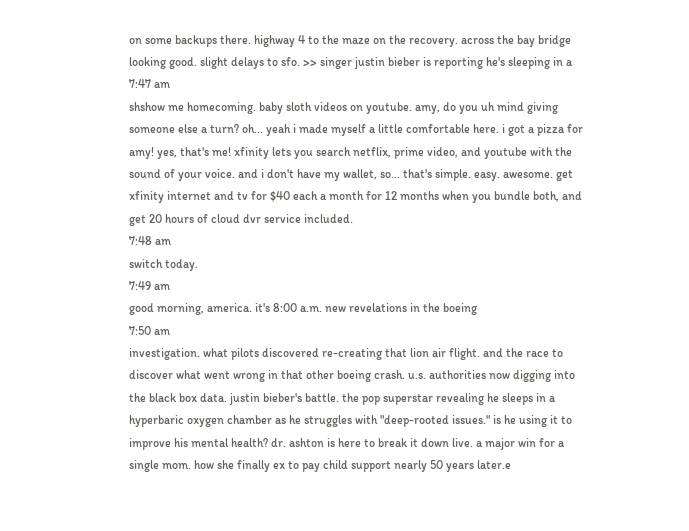on some backups there. highway 4 to the maze on the recovery. across the bay bridge looking good. slight delays to sfo. >> singer justin bieber is reporting he's sleeping in a
7:47 am
shshow me homecoming. baby sloth videos on youtube. amy, do you uh mind giving someone else a turn? oh... yeah i made myself a little comfortable here. i got a pizza for amy! yes, that's me! xfinity lets you search netflix, prime video, and youtube with the sound of your voice. and i don't have my wallet, so... that's simple. easy. awesome. get xfinity internet and tv for $40 each a month for 12 months when you bundle both, and get 20 hours of cloud dvr service included.
7:48 am
switch today.
7:49 am
good morning, america. it's 8:00 a.m. new revelations in the boeing
7:50 am
investigation. what pilots discovered re-creating that lion air flight. and the race to discover what went wrong in that other boeing crash. u.s. authorities now digging into the black box data. justin bieber's battle. the pop superstar revealing he sleeps in a hyperbaric oxygen chamber as he struggles with "deep-rooted issues." is he using it to improve his mental health? dr. ashton is here to break it down live. a major win for a single mom. how she finally ex to pay child support nearly 50 years later.e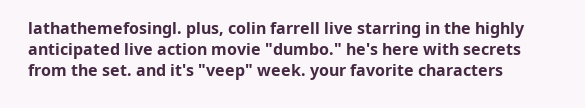lathathemefosingl. plus, colin farrell live starring in the highly anticipated live action movie "dumbo." he's here with secrets from the set. and it's "veep" week. your favorite characters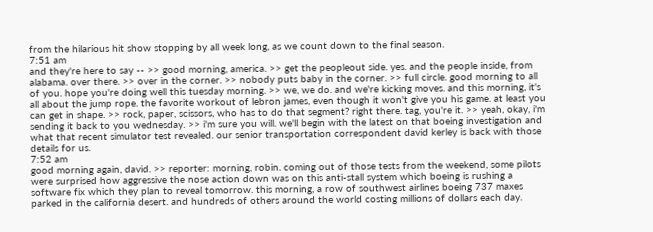from the hilarious hit show stopping by all week long, as we count down to the final season.
7:51 am
and they're here to say -- >> good morning, america. >> get the peopleout side. yes. and the people inside, from alabama. over there. >> over in the corner. >> nobody puts baby in the corner. >> full circle. good morning to all of you. hope you're doing well this tuesday morning. >> we, we do. and we're kicking moves. and this morning, it's all about the jump rope. the favorite workout of lebron james, even though it won't give you his game. at least you can get in shape. >> rock, paper, scissors, who has to do that segment? right there. tag, you're it. >> yeah, okay, i'm sending it back to you wednesday. >> i'm sure you will. we'll begin with the latest on that boeing investigation and what that recent simulator test revealed. our senior transportation correspondent david kerley is back with those details for us.
7:52 am
good morning again, david. >> reporter: morning, robin. coming out of those tests from the weekend, some pilots were surprised how aggressive the nose action down was on this anti-stall system which boeing is rushing a software fix which they plan to reveal tomorrow. this morning, a row of southwest airlines boeing 737 maxes parked in the california desert. and hundreds of others around the world costing millions of dollars each day.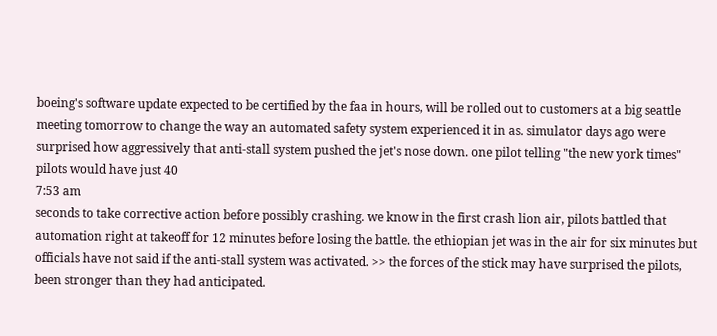boeing's software update expected to be certified by the faa in hours, will be rolled out to customers at a big seattle meeting tomorrow to change the way an automated safety system experienced it in as. simulator days ago were surprised how aggressively that anti-stall system pushed the jet's nose down. one pilot telling "the new york times" pilots would have just 40
7:53 am
seconds to take corrective action before possibly crashing. we know in the first crash lion air, pilots battled that automation right at takeoff for 12 minutes before losing the battle. the ethiopian jet was in the air for six minutes but officials have not said if the anti-stall system was activated. >> the forces of the stick may have surprised the pilots, been stronger than they had anticipated.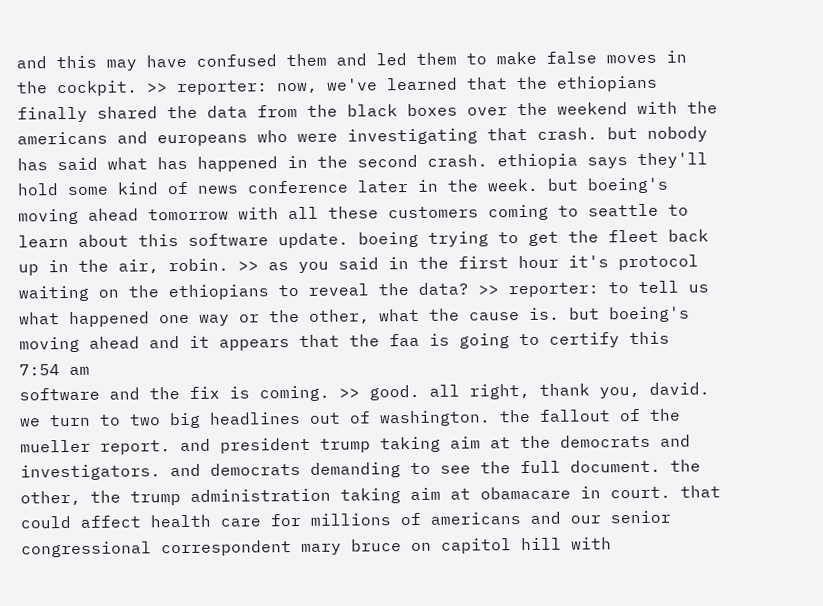and this may have confused them and led them to make false moves in the cockpit. >> reporter: now, we've learned that the ethiopians finally shared the data from the black boxes over the weekend with the americans and europeans who were investigating that crash. but nobody has said what has happened in the second crash. ethiopia says they'll hold some kind of news conference later in the week. but boeing's moving ahead tomorrow with all these customers coming to seattle to learn about this software update. boeing trying to get the fleet back up in the air, robin. >> as you said in the first hour it's protocol waiting on the ethiopians to reveal the data? >> reporter: to tell us what happened one way or the other, what the cause is. but boeing's moving ahead and it appears that the faa is going to certify this
7:54 am
software and the fix is coming. >> good. all right, thank you, david. we turn to two big headlines out of washington. the fallout of the mueller report. and president trump taking aim at the democrats and investigators. and democrats demanding to see the full document. the other, the trump administration taking aim at obamacare in court. that could affect health care for millions of americans and our senior congressional correspondent mary bruce on capitol hill with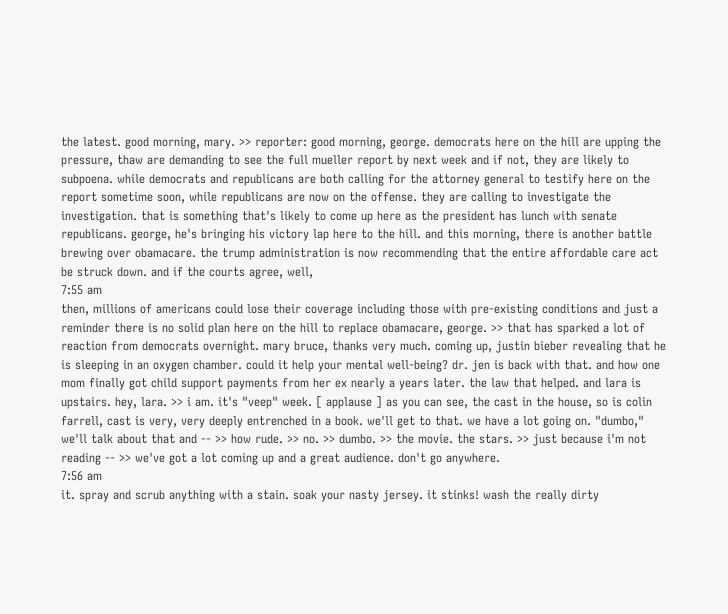the latest. good morning, mary. >> reporter: good morning, george. democrats here on the hill are upping the pressure, thaw are demanding to see the full mueller report by next week and if not, they are likely to subpoena. while democrats and republicans are both calling for the attorney general to testify here on the report sometime soon, while republicans are now on the offense. they are calling to investigate the investigation. that is something that's likely to come up here as the president has lunch with senate republicans. george, he's bringing his victory lap here to the hill. and this morning, there is another battle brewing over obamacare. the trump administration is now recommending that the entire affordable care act be struck down. and if the courts agree, well,
7:55 am
then, millions of americans could lose their coverage including those with pre-existing conditions and just a reminder there is no solid plan here on the hill to replace obamacare, george. >> that has sparked a lot of reaction from democrats overnight. mary bruce, thanks very much. coming up, justin bieber revealing that he is sleeping in an oxygen chamber. could it help your mental well-being? dr. jen is back with that. and how one mom finally got child support payments from her ex nearly a years later. the law that helped. and lara is upstairs. hey, lara. >> i am. it's "veep" week. [ applause ] as you can see, the cast in the house, so is colin farrell, cast is very, very deeply entrenched in a book. we'll get to that. we have a lot going on. "dumbo," we'll talk about that and -- >> how rude. >> no. >> dumbo. >> the movie. the stars. >> just because i'm not reading -- >> we've got a lot coming up and a great audience. don't go anywhere.
7:56 am
it. spray and scrub anything with a stain. soak your nasty jersey. it stinks! wash the really dirty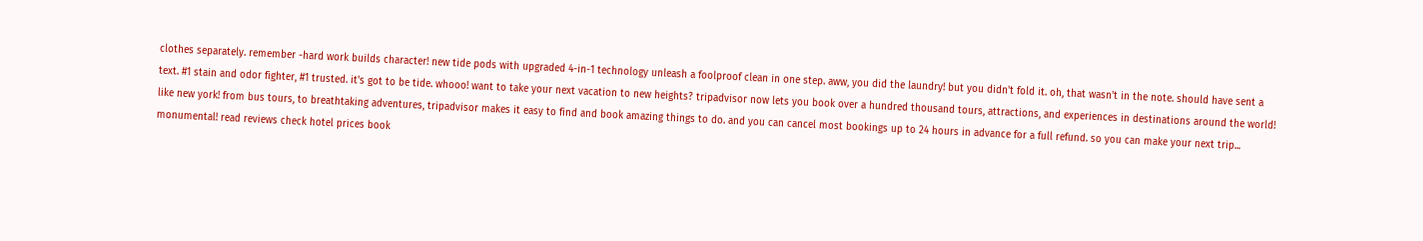clothes separately. remember -hard work builds character! new tide pods with upgraded 4-in-1 technology unleash a foolproof clean in one step. aww, you did the laundry! but you didn't fold it. oh, that wasn't in the note. should have sent a text. #1 stain and odor fighter, #1 trusted. it's got to be tide. whooo! want to take your next vacation to new heights? tripadvisor now lets you book over a hundred thousand tours, attractions, and experiences in destinations around the world! like new york! from bus tours, to breathtaking adventures, tripadvisor makes it easy to find and book amazing things to do. and you can cancel most bookings up to 24 hours in advance for a full refund. so you can make your next trip... monumental! read reviews check hotel prices book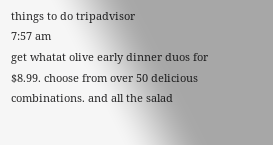things to do tripadvisor
7:57 am
get whatat olive early dinner duos for $8.99. choose from over 50 delicious combinations. and all the salad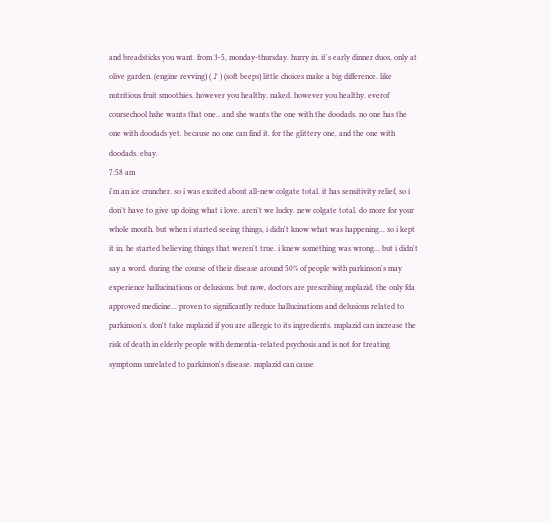and breadsticks you want. from 3-5, monday-thursday. hurry in. it's early dinner duos, only at olive garden. (engine revving) ( ♪ ) (soft beeps) little choices make a big difference. like nutritious fruit smoothies. however you healthy. naked. however you healthy. everof coursechool hshe wants that one.. and she wants the one with the doodads. no one has the one with doodads yet. because no one can find it. for the glittery one, and the one with doodads. ebay.
7:58 am
i'm an ice cruncher. so i was excited about all-new colgate total. it has sensitivity relief, so i don't have to give up doing what i love. aren't we lucky. new colgate total. do more for your whole mouth. but when i started seeing things, i didn't know what was happening... so i kept it in. he started believing things that weren't true. i knew something was wrong... but i didn't say a word. during the course of their disease around 50% of people with parkinson's may experience hallucinations or delusions. but now, doctors are prescribing nuplazid. the only fda approved medicine... proven to significantly reduce hallucinations and delusions related to parkinson's. don't take nuplazid if you are allergic to its ingredients. nuplazid can increase the risk of death in elderly people with dementia-related psychosis and is not for treating symptoms unrelated to parkinson's disease. nuplazid can cause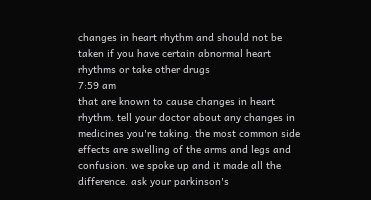changes in heart rhythm and should not be taken if you have certain abnormal heart rhythms or take other drugs
7:59 am
that are known to cause changes in heart rhythm. tell your doctor about any changes in medicines you're taking. the most common side effects are swelling of the arms and legs and confusion. we spoke up and it made all the difference. ask your parkinson's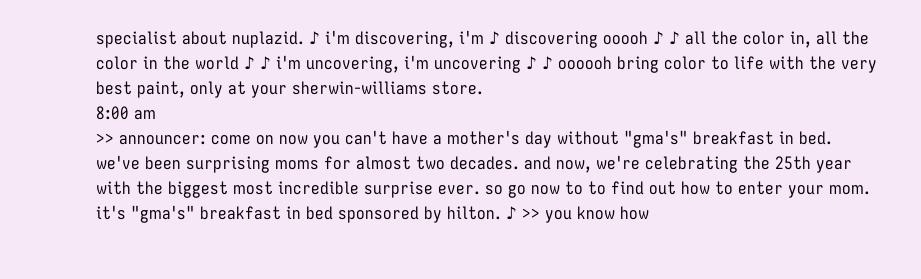specialist about nuplazid. ♪ i'm discovering, i'm ♪ discovering ooooh ♪ ♪ all the color in, all the color in the world ♪ ♪ i'm uncovering, i'm uncovering ♪ ♪ oooooh bring color to life with the very best paint, only at your sherwin-williams store.
8:00 am
>> announcer: come on now you can't have a mother's day without "gma's" breakfast in bed. we've been surprising moms for almost two decades. and now, we're celebrating the 25th year with the biggest most incredible surprise ever. so go now to to find out how to enter your mom. it's "gma's" breakfast in bed sponsored by hilton. ♪ >> you know how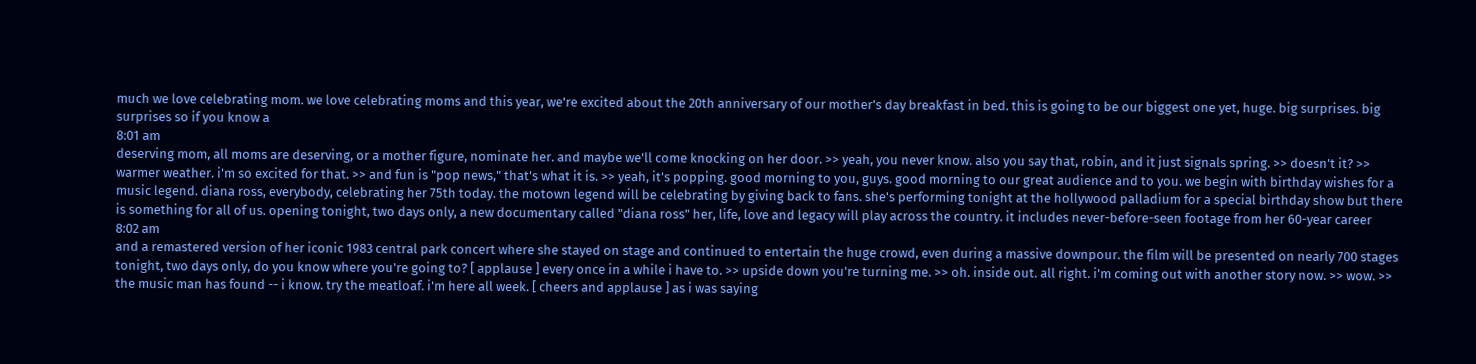much we love celebrating mom. we love celebrating moms and this year, we're excited about the 20th anniversary of our mother's day breakfast in bed. this is going to be our biggest one yet, huge. big surprises. big surprises so if you know a
8:01 am
deserving mom, all moms are deserving, or a mother figure, nominate her. and maybe we'll come knocking on her door. >> yeah, you never know. also you say that, robin, and it just signals spring. >> doesn't it? >> warmer weather. i'm so excited for that. >> and fun is "pop news," that's what it is. >> yeah, it's popping. good morning to you, guys. good morning to our great audience and to you. we begin with birthday wishes for a music legend. diana ross, everybody, celebrating her 75th today. the motown legend will be celebrating by giving back to fans. she's performing tonight at the hollywood palladium for a special birthday show but there is something for all of us. opening tonight, two days only, a new documentary called "diana ross" her, life, love and legacy will play across the country. it includes never-before-seen footage from her 60-year career
8:02 am
and a remastered version of her iconic 1983 central park concert where she stayed on stage and continued to entertain the huge crowd, even during a massive downpour. the film will be presented on nearly 700 stages tonight, two days only, do you know where you're going to? [ applause ] every once in a while i have to. >> upside down you're turning me. >> oh. inside out. all right. i'm coming out with another story now. >> wow. >> the music man has found -- i know. try the meatloaf. i'm here all week. [ cheers and applause ] as i was saying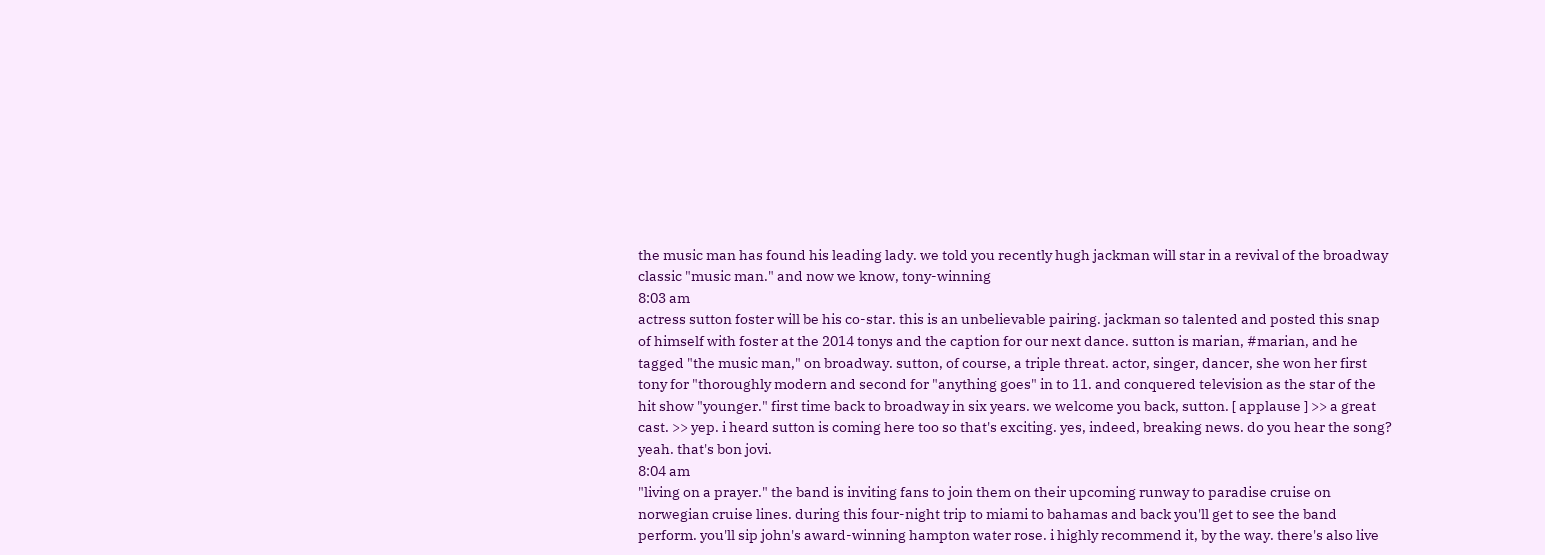the music man has found his leading lady. we told you recently hugh jackman will star in a revival of the broadway classic "music man." and now we know, tony-winning
8:03 am
actress sutton foster will be his co-star. this is an unbelievable pairing. jackman so talented and posted this snap of himself with foster at the 2014 tonys and the caption for our next dance. sutton is marian, #marian, and he tagged "the music man," on broadway. sutton, of course, a triple threat. actor, singer, dancer, she won her first tony for "thoroughly modern and second for "anything goes" in to 11. and conquered television as the star of the hit show "younger." first time back to broadway in six years. we welcome you back, sutton. [ applause ] >> a great cast. >> yep. i heard sutton is coming here too so that's exciting. yes, indeed, breaking news. do you hear the song? yeah. that's bon jovi.
8:04 am
"living on a prayer." the band is inviting fans to join them on their upcoming runway to paradise cruise on norwegian cruise lines. during this four-night trip to miami to bahamas and back you'll get to see the band perform. you'll sip john's award-winning hampton water rose. i highly recommend it, by the way. there's also live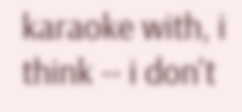karaoke with, i think -- i don't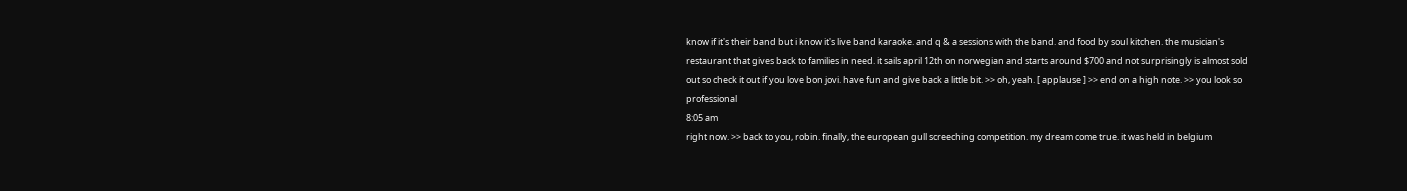know if it's their band but i know it's live band karaoke. and q & a sessions with the band. and food by soul kitchen. the musician's restaurant that gives back to families in need. it sails april 12th on norwegian and starts around $700 and not surprisingly is almost sold out so check it out if you love bon jovi. have fun and give back a little bit. >> oh, yeah. [ applause ] >> end on a high note. >> you look so professional
8:05 am
right now. >> back to you, robin. finally, the european gull screeching competition. my dream come true. it was held in belgium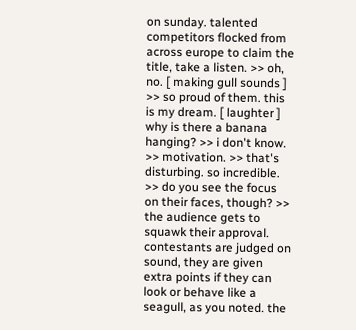on sunday. talented competitors flocked from across europe to claim the title, take a listen. >> oh, no. [ making gull sounds ] >> so proud of them. this is my dream. [ laughter ] why is there a banana hanging? >> i don't know. >> motivation. >> that's disturbing. so incredible. >> do you see the focus on their faces, though? >> the audience gets to squawk their approval. contestants are judged on sound, they are given extra points if they can look or behave like a seagull, as you noted. the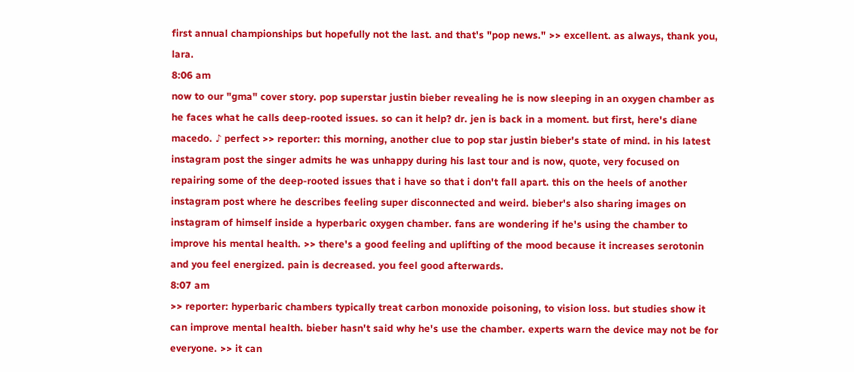first annual championships but hopefully not the last. and that's "pop news." >> excellent. as always, thank you, lara.
8:06 am
now to our "gma" cover story. pop superstar justin bieber revealing he is now sleeping in an oxygen chamber as he faces what he calls deep-rooted issues. so can it help? dr. jen is back in a moment. but first, here's diane macedo. ♪ perfect >> reporter: this morning, another clue to pop star justin bieber's state of mind. in his latest instagram post the singer admits he was unhappy during his last tour and is now, quote, very focused on repairing some of the deep-rooted issues that i have so that i don't fall apart. this on the heels of another instagram post where he describes feeling super disconnected and weird. bieber's also sharing images on instagram of himself inside a hyperbaric oxygen chamber. fans are wondering if he's using the chamber to improve his mental health. >> there's a good feeling and uplifting of the mood because it increases serotonin and you feel energized. pain is decreased. you feel good afterwards.
8:07 am
>> reporter: hyperbaric chambers typically treat carbon monoxide poisoning, to vision loss. but studies show it can improve mental health. bieber hasn't said why he's use the chamber. experts warn the device may not be for everyone. >> it can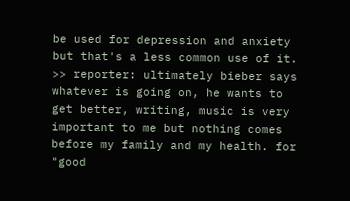be used for depression and anxiety but that's a less common use of it. >> reporter: ultimately bieber says whatever is going on, he wants to get better, writing, music is very important to me but nothing comes before my family and my health. for "good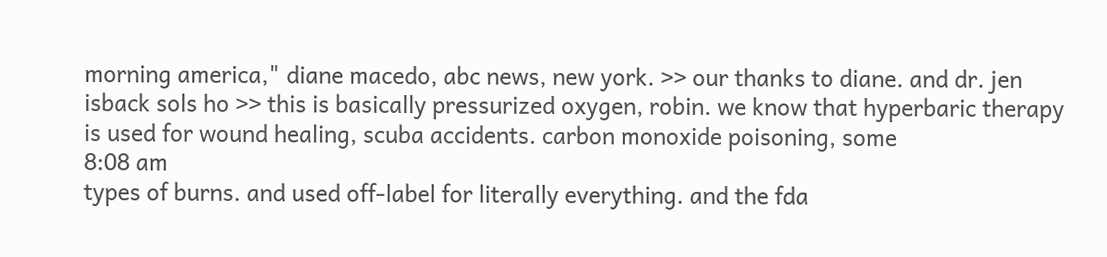morning america," diane macedo, abc news, new york. >> our thanks to diane. and dr. jen isback sols ho >> this is basically pressurized oxygen, robin. we know that hyperbaric therapy is used for wound healing, scuba accidents. carbon monoxide poisoning, some
8:08 am
types of burns. and used off-label for literally everything. and the fda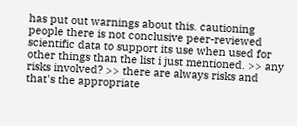has put out warnings about this. cautioning people there is not conclusive peer-reviewed scientific data to support its use when used for other things than the list i just mentioned. >> any risks involved? >> there are always risks and that's the appropriate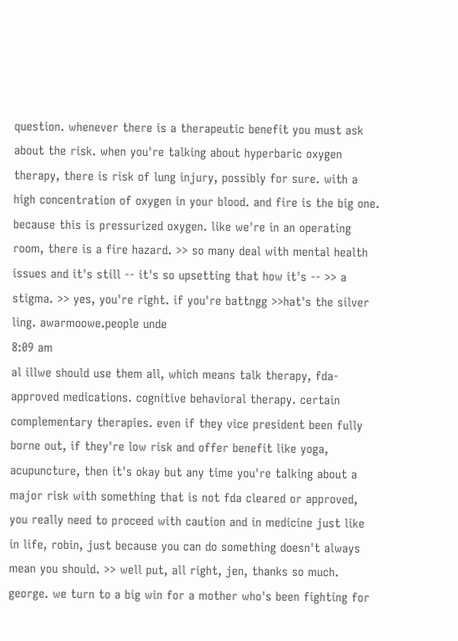question. whenever there is a therapeutic benefit you must ask about the risk. when you're talking about hyperbaric oxygen therapy, there is risk of lung injury, possibly for sure. with a high concentration of oxygen in your blood. and fire is the big one. because this is pressurized oxygen. like we're in an operating room, there is a fire hazard. >> so many deal with mental health issues and it's still -- it's so upsetting that how it's -- >> a stigma. >> yes, you're right. if you're battngg >>hat's the silver ling. awarmoowe.people unde
8:09 am
al illwe should use them all, which means talk therapy, fda-approved medications. cognitive behavioral therapy. certain complementary therapies. even if they vice president been fully borne out, if they're low risk and offer benefit like yoga, acupuncture, then it's okay but any time you're talking about a major risk with something that is not fda cleared or approved, you really need to proceed with caution and in medicine just like in life, robin, just because you can do something doesn't always mean you should. >> well put, all right, jen, thanks so much. george. we turn to a big win for a mother who's been fighting for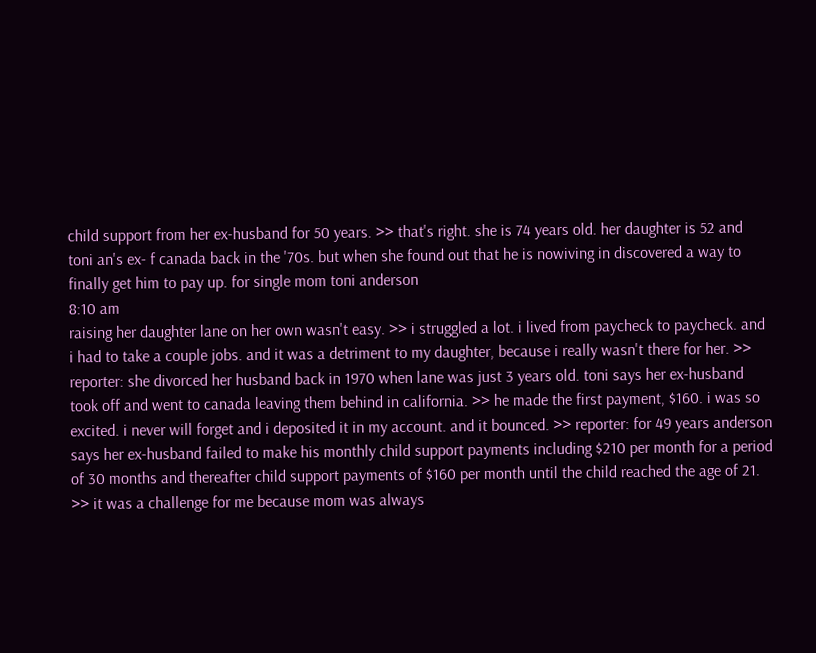child support from her ex-husband for 50 years. >> that's right. she is 74 years old. her daughter is 52 and toni an's ex- f canada back in the '70s. but when she found out that he is nowiving in discovered a way to finally get him to pay up. for single mom toni anderson
8:10 am
raising her daughter lane on her own wasn't easy. >> i struggled a lot. i lived from paycheck to paycheck. and i had to take a couple jobs. and it was a detriment to my daughter, because i really wasn't there for her. >> reporter: she divorced her husband back in 1970 when lane was just 3 years old. toni says her ex-husband took off and went to canada leaving them behind in california. >> he made the first payment, $160. i was so excited. i never will forget and i deposited it in my account. and it bounced. >> reporter: for 49 years anderson says her ex-husband failed to make his monthly child support payments including $210 per month for a period of 30 months and thereafter child support payments of $160 per month until the child reached the age of 21. >> it was a challenge for me because mom was always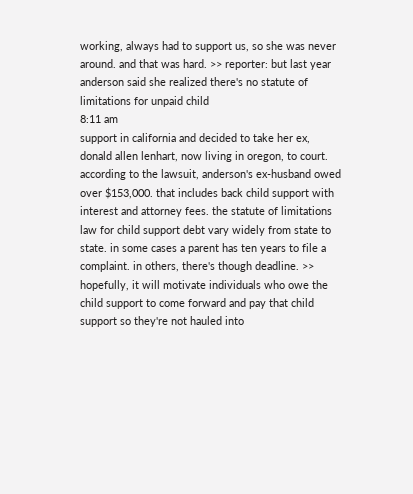working, always had to support us, so she was never around. and that was hard. >> reporter: but last year anderson said she realized there's no statute of limitations for unpaid child
8:11 am
support in california and decided to take her ex, donald allen lenhart, now living in oregon, to court. according to the lawsuit, anderson's ex-husband owed over $153,000. that includes back child support with interest and attorney fees. the statute of limitations law for child support debt vary widely from state to state. in some cases a parent has ten years to file a complaint. in others, there's though deadline. >> hopefully, it will motivate individuals who owe the child support to come forward and pay that child support so they're not hauled into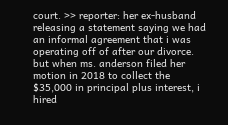court. >> reporter: her ex-husband releasing a statement saying we had an informal agreement that i was operating off of after our divorce. but when ms. anderson filed her motion in 2018 to collect the $35,000 in principal plus interest, i hired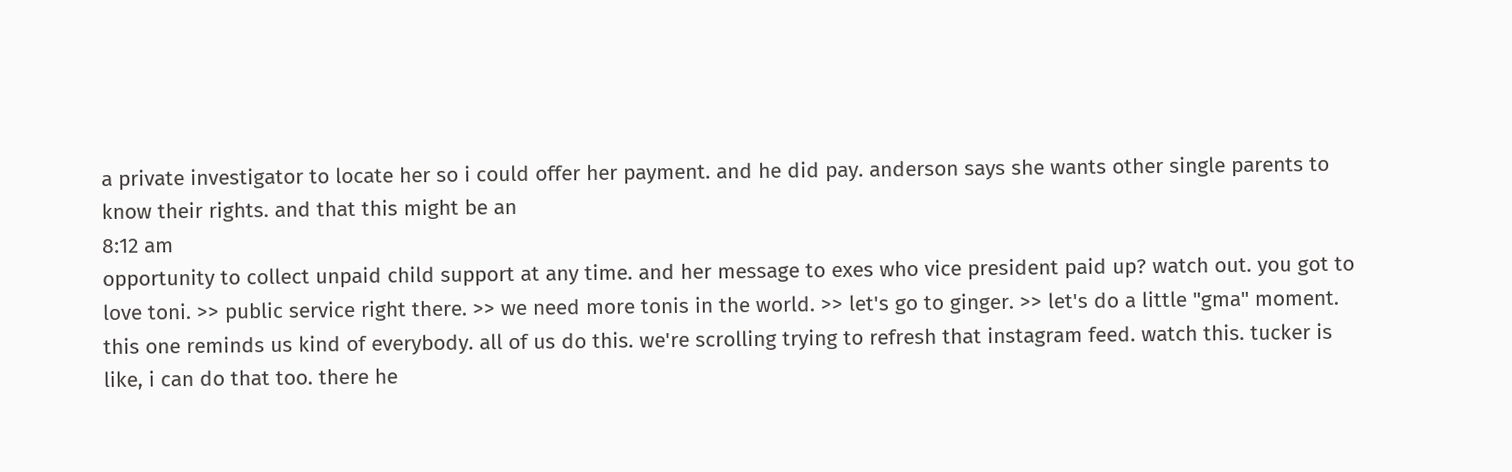a private investigator to locate her so i could offer her payment. and he did pay. anderson says she wants other single parents to know their rights. and that this might be an
8:12 am
opportunity to collect unpaid child support at any time. and her message to exes who vice president paid up? watch out. you got to love toni. >> public service right there. >> we need more tonis in the world. >> let's go to ginger. >> let's do a little "gma" moment. this one reminds us kind of everybody. all of us do this. we're scrolling trying to refresh that instagram feed. watch this. tucker is like, i can do that too. there he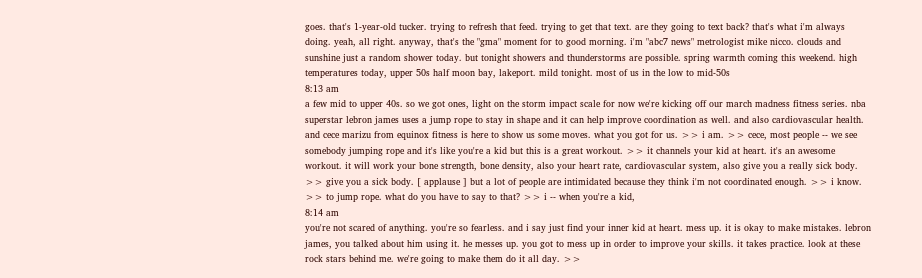goes. that's 1-year-old tucker. trying to refresh that feed. trying to get that text. are they going to text back? that's what i'm always doing. yeah, all right. anyway, that's the "gma" moment for to good morning. i'm "abc7 news" metrologist mike nicco. clouds and sunshine just a random shower today. but tonight showers and thunderstorms are possible. spring warmth coming this weekend. high temperatures today, upper 50s half moon bay, lakeport. mild tonight. most of us in the low to mid-50s
8:13 am
a few mid to upper 40s. so we got ones, light on the storm impact scale for now we're kicking off our march madness fitness series. nba superstar lebron james uses a jump rope to stay in shape and it can help improve coordination as well. and also cardiovascular health. and cece marizu from equinox fitness is here to show us some moves. what you got for us. >> i am. >> cece, most people -- we see somebody jumping rope and it's like you're a kid but this is a great workout. >> it channels your kid at heart. it's an awesome workout. it will work your bone strength, bone density, also your heart rate, cardiovascular system, also give you a really sick body. >> give you a sick body. [ applause ] but a lot of people are intimidated because they think i'm not coordinated enough. >> i know. >> to jump rope. what do you have to say to that? >> i -- when you're a kid,
8:14 am
you're not scared of anything. you're so fearless. and i say just find your inner kid at heart. mess up. it is okay to make mistakes. lebron james, you talked about him using it. he messes up. you got to mess up in order to improve your skills. it takes practice. look at these rock stars behind me. we're going to make them do it all day. >>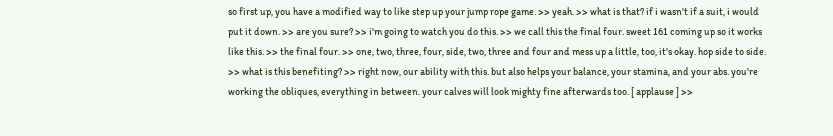so first up, you have a modified way to like step up your jump rope game. >> yeah. >> what is that? if i wasn't if a suit, i would put it down. >> are you sure? >> i'm going to watch you do this. >> we call this the final four. sweet 161 coming up so it works like this. >> the final four. >> one, two, three, four, side, two, three and four and mess up a little, too, it's okay. hop side to side. >> what is this benefiting? >> right now, our ability with this. but also helps your balance, your stamina, and your abs. you're working the obliques, everything in between. your calves will look mighty fine afterwards too. [ applause ] >>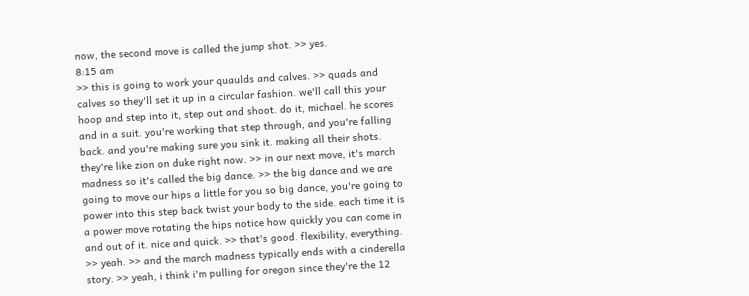now, the second move is called the jump shot. >> yes.
8:15 am
>> this is going to work your quaulds and calves. >> quads and calves so they'll set it up in a circular fashion. we'll call this your hoop and step into it, step out and shoot. do it, michael. he scores and in a suit. you're working that step through, and you're falling back. and you're making sure you sink it. making all their shots. they're like zion on duke right now. >> in our next move, it's march madness so it's called the big dance. >> the big dance and we are going to move our hips a little for you so big dance, you're going to power into this step back twist your body to the side. each time it is a power move rotating the hips notice how quickly you can come in and out of it. nice and quick. >> that's good. flexibility, everything. >> yeah. >> and the march madness typically ends with a cinderella story. >> yeah, i think i'm pulling for oregon since they're the 12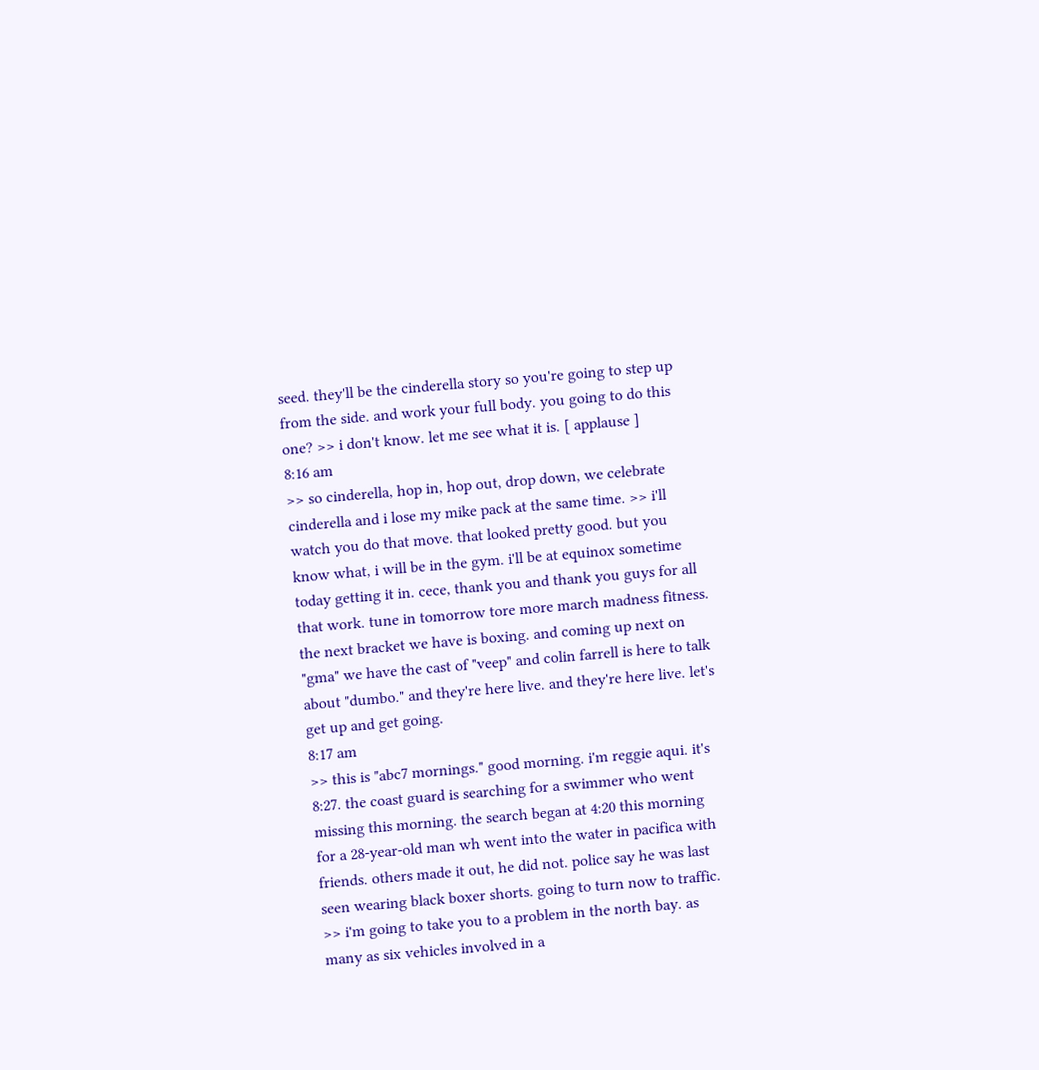seed. they'll be the cinderella story so you're going to step up from the side. and work your full body. you going to do this one? >> i don't know. let me see what it is. [ applause ]
8:16 am
>> so cinderella, hop in, hop out, drop down, we celebrate cinderella and i lose my mike pack at the same time. >> i'll watch you do that move. that looked pretty good. but you know what, i will be in the gym. i'll be at equinox sometime today getting it in. cece, thank you and thank you guys for all that work. tune in tomorrow tore more march madness fitness. the next bracket we have is boxing. and coming up next on "gma" we have the cast of "veep" and colin farrell is here to talk about "dumbo." and they're here live. and they're here live. let's get up and get going.
8:17 am
>> this is "abc7 mornings." good morning. i'm reggie aqui. it's 8:27. the coast guard is searching for a swimmer who went missing this morning. the search began at 4:20 this morning for a 28-year-old man wh went into the water in pacifica with friends. others made it out, he did not. police say he was last seen wearing black boxer shorts. going to turn now to traffic. >> i'm going to take you to a problem in the north bay. as many as six vehicles involved in a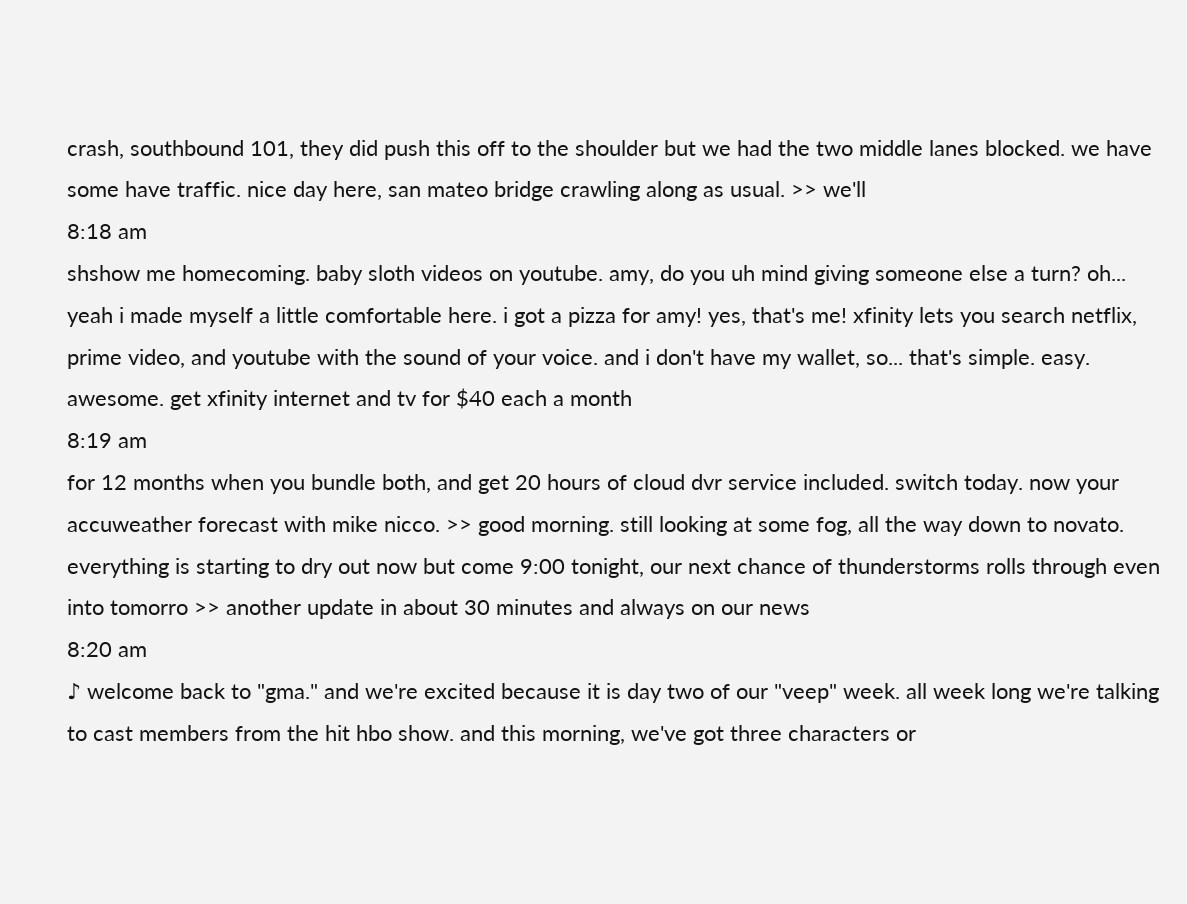crash, southbound 101, they did push this off to the shoulder but we had the two middle lanes blocked. we have some have traffic. nice day here, san mateo bridge crawling along as usual. >> we'll
8:18 am
shshow me homecoming. baby sloth videos on youtube. amy, do you uh mind giving someone else a turn? oh... yeah i made myself a little comfortable here. i got a pizza for amy! yes, that's me! xfinity lets you search netflix, prime video, and youtube with the sound of your voice. and i don't have my wallet, so... that's simple. easy. awesome. get xfinity internet and tv for $40 each a month
8:19 am
for 12 months when you bundle both, and get 20 hours of cloud dvr service included. switch today. now your accuweather forecast with mike nicco. >> good morning. still looking at some fog, all the way down to novato. everything is starting to dry out now but come 9:00 tonight, our next chance of thunderstorms rolls through even into tomorro >> another update in about 30 minutes and always on our news
8:20 am
♪ welcome back to "gma." and we're excited because it is day two of our "veep" week. all week long we're talking to cast members from the hit hbo show. and this morning, we've got three characters or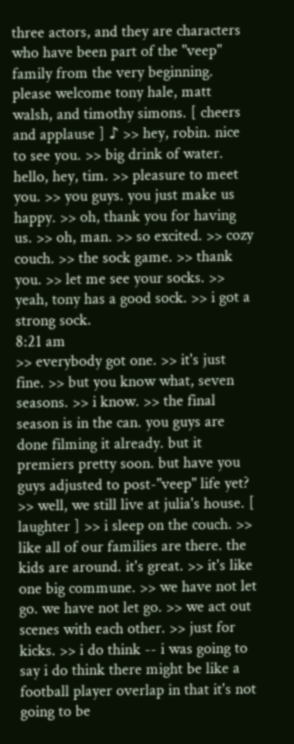three actors, and they are characters who have been part of the "veep" family from the very beginning. please welcome tony hale, matt walsh, and timothy simons. [ cheers and applause ] ♪ >> hey, robin. nice to see you. >> big drink of water. hello, hey, tim. >> pleasure to meet you. >> you guys. you just make us happy. >> oh, thank you for having us. >> oh, man. >> so excited. >> cozy couch. >> the sock game. >> thank you. >> let me see your socks. >> yeah, tony has a good sock. >> i got a strong sock.
8:21 am
>> everybody got one. >> it's just fine. >> but you know what, seven seasons. >> i know. >> the final season is in the can. you guys are done filming it already. but it premiers pretty soon. but have you guys adjusted to post-"veep" life yet? >> well, we still live at julia's house. [ laughter ] >> i sleep on the couch. >> like all of our families are there. the kids are around. it's great. >> it's like one big commune. >> we have not let go. we have not let go. >> we act out scenes with each other. >> just for kicks. >> i do think -- i was going to say i do think there might be like a football player overlap in that it's not going to be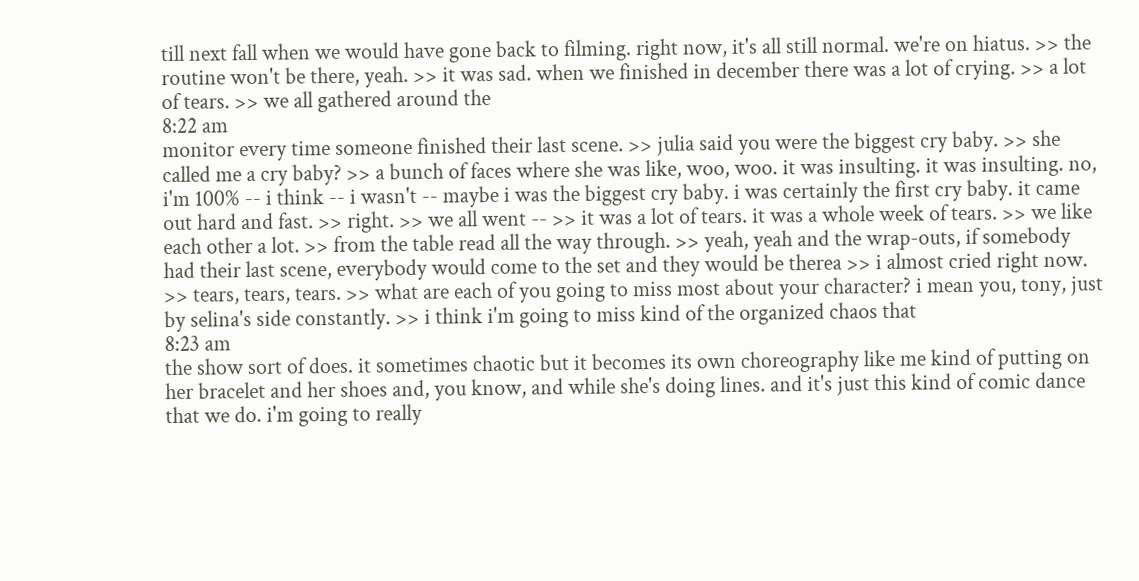till next fall when we would have gone back to filming. right now, it's all still normal. we're on hiatus. >> the routine won't be there, yeah. >> it was sad. when we finished in december there was a lot of crying. >> a lot of tears. >> we all gathered around the
8:22 am
monitor every time someone finished their last scene. >> julia said you were the biggest cry baby. >> she called me a cry baby? >> a bunch of faces where she was like, woo, woo. it was insulting. it was insulting. no, i'm 100% -- i think -- i wasn't -- maybe i was the biggest cry baby. i was certainly the first cry baby. it came out hard and fast. >> right. >> we all went -- >> it was a lot of tears. it was a whole week of tears. >> we like each other a lot. >> from the table read all the way through. >> yeah, yeah and the wrap-outs, if somebody had their last scene, everybody would come to the set and they would be therea >> i almost cried right now. >> tears, tears, tears. >> what are each of you going to miss most about your character? i mean you, tony, just by selina's side constantly. >> i think i'm going to miss kind of the organized chaos that
8:23 am
the show sort of does. it sometimes chaotic but it becomes its own choreography like me kind of putting on her bracelet and her shoes and, you know, and while she's doing lines. and it's just this kind of comic dance that we do. i'm going to really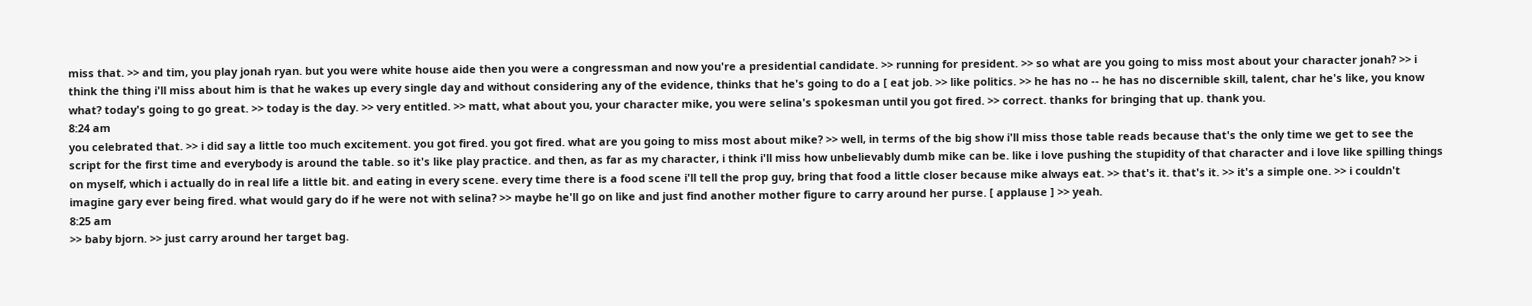miss that. >> and tim, you play jonah ryan. but you were white house aide then you were a congressman and now you're a presidential candidate. >> running for president. >> so what are you going to miss most about your character jonah? >> i think the thing i'll miss about him is that he wakes up every single day and without considering any of the evidence, thinks that he's going to do a [ eat job. >> like politics. >> he has no -- he has no discernible skill, talent, char he's like, you know what? today's going to go great. >> today is the day. >> very entitled. >> matt, what about you, your character mike, you were selina's spokesman until you got fired. >> correct. thanks for bringing that up. thank you.
8:24 am
you celebrated that. >> i did say a little too much excitement. you got fired. you got fired. what are you going to miss most about mike? >> well, in terms of the big show i'll miss those table reads because that's the only time we get to see the script for the first time and everybody is around the table. so it's like play practice. and then, as far as my character, i think i'll miss how unbelievably dumb mike can be. like i love pushing the stupidity of that character and i love like spilling things on myself, which i actually do in real life a little bit. and eating in every scene. every time there is a food scene i'll tell the prop guy, bring that food a little closer because mike always eat. >> that's it. that's it. >> it's a simple one. >> i couldn't imagine gary ever being fired. what would gary do if he were not with selina? >> maybe he'll go on like and just find another mother figure to carry around her purse. [ applause ] >> yeah.
8:25 am
>> baby bjorn. >> just carry around her target bag.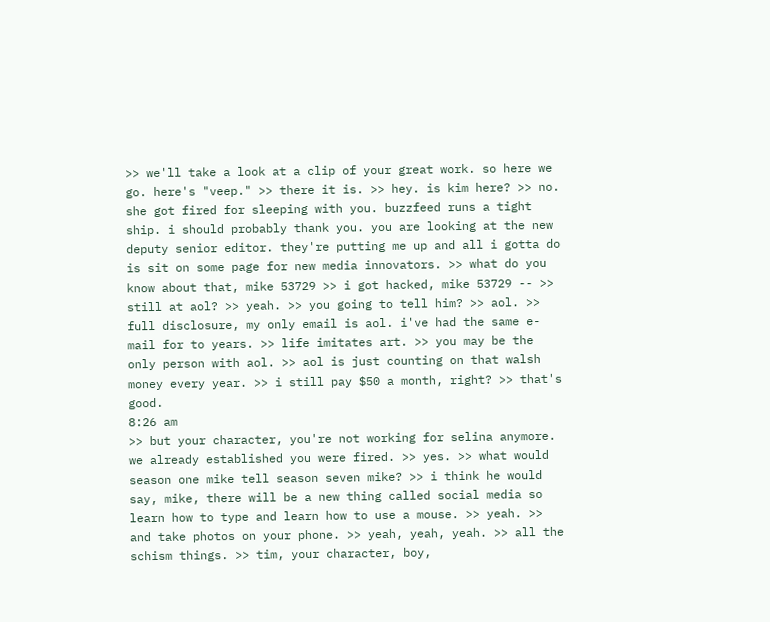>> we'll take a look at a clip of your great work. so here we go. here's "veep." >> there it is. >> hey. is kim here? >> no. she got fired for sleeping with you. buzzfeed runs a tight ship. i should probably thank you. you are looking at the new deputy senior editor. they're putting me up and all i gotta do is sit on some page for new media innovators. >> what do you know about that, mike 53729 >> i got hacked, mike 53729 -- >> still at aol? >> yeah. >> you going to tell him? >> aol. >> full disclosure, my only email is aol. i've had the same e-mail for to years. >> life imitates art. >> you may be the only person with aol. >> aol is just counting on that walsh money every year. >> i still pay $50 a month, right? >> that's good.
8:26 am
>> but your character, you're not working for selina anymore. we already established you were fired. >> yes. >> what would season one mike tell season seven mike? >> i think he would say, mike, there will be a new thing called social media so learn how to type and learn how to use a mouse. >> yeah. >> and take photos on your phone. >> yeah, yeah, yeah. >> all the schism things. >> tim, your character, boy,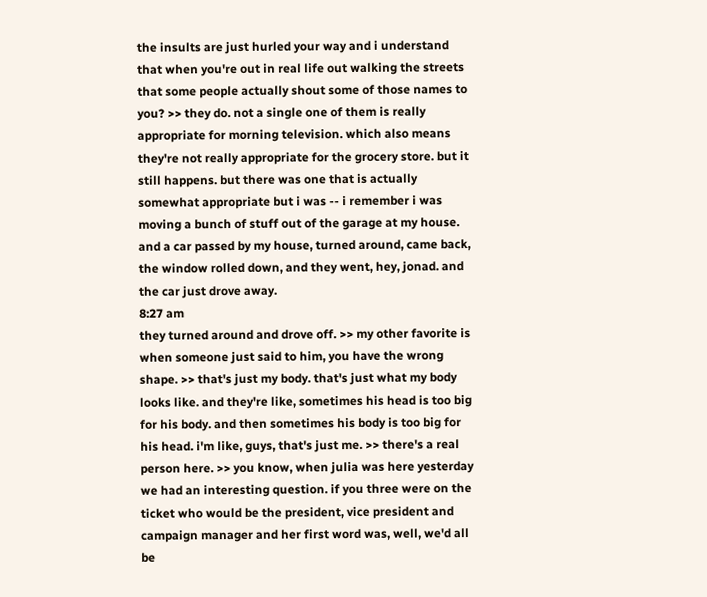the insults are just hurled your way and i understand that when you're out in real life out walking the streets that some people actually shout some of those names to you? >> they do. not a single one of them is really appropriate for morning television. which also means they're not really appropriate for the grocery store. but it still happens. but there was one that is actually somewhat appropriate but i was -- i remember i was moving a bunch of stuff out of the garage at my house. and a car passed by my house, turned around, came back, the window rolled down, and they went, hey, jonad. and the car just drove away.
8:27 am
they turned around and drove off. >> my other favorite is when someone just said to him, you have the wrong shape. >> that's just my body. that's just what my body looks like. and they're like, sometimes his head is too big for his body. and then sometimes his body is too big for his head. i'm like, guys, that's just me. >> there's a real person here. >> you know, when julia was here yesterday we had an interesting question. if you three were on the ticket who would be the president, vice president and campaign manager and her first word was, well, we'd all be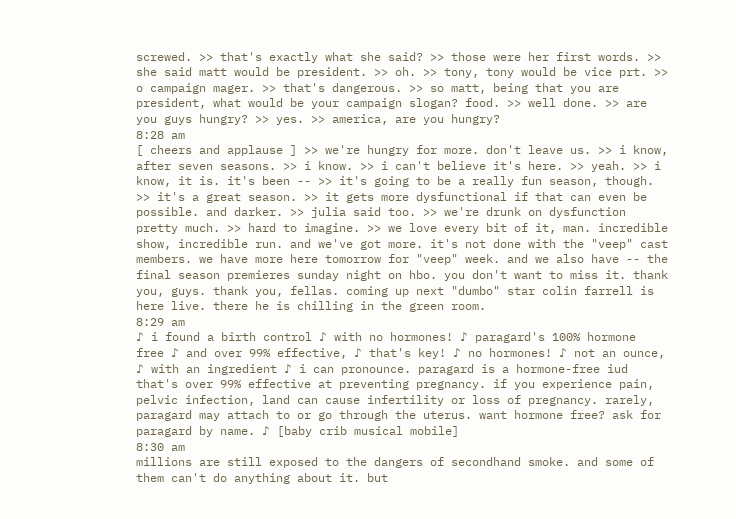screwed. >> that's exactly what she said? >> those were her first words. >> she said matt would be president. >> oh. >> tony, tony would be vice prt. >> o campaign mager. >> that's dangerous. >> so matt, being that you are president, what would be your campaign slogan? food. >> well done. >> are you guys hungry? >> yes. >> america, are you hungry?
8:28 am
[ cheers and applause ] >> we're hungry for more. don't leave us. >> i know, after seven seasons. >> i know. >> i can't believe it's here. >> yeah. >> i know, it is. it's been -- >> it's going to be a really fun season, though. >> it's a great season. >> it gets more dysfunctional if that can even be possible. and darker. >> julia said too. >> we're drunk on dysfunction pretty much. >> hard to imagine. >> we love every bit of it, man. incredible show, incredible run. and we've got more. it's not done with the "veep" cast members. we have more here tomorrow for "veep" week. and we also have -- the final season premieres sunday night on hbo. you don't want to miss it. thank you, guys. thank you, fellas. coming up next "dumbo" star colin farrell is here live. there he is chilling in the green room.
8:29 am
♪ i found a birth control ♪ with no hormones! ♪ paragard's 100% hormone free ♪ and over 99% effective, ♪ that's key! ♪ no hormones! ♪ not an ounce, ♪ with an ingredient ♪ i can pronounce. paragard is a hormone-free iud that's over 99% effective at preventing pregnancy. if you experience pain, pelvic infection, land can cause infertility or loss of pregnancy. rarely, paragard may attach to or go through the uterus. want hormone free? ask for paragard by name. ♪ [baby crib musical mobile]
8:30 am
millions are still exposed to the dangers of secondhand smoke. and some of them can't do anything about it. but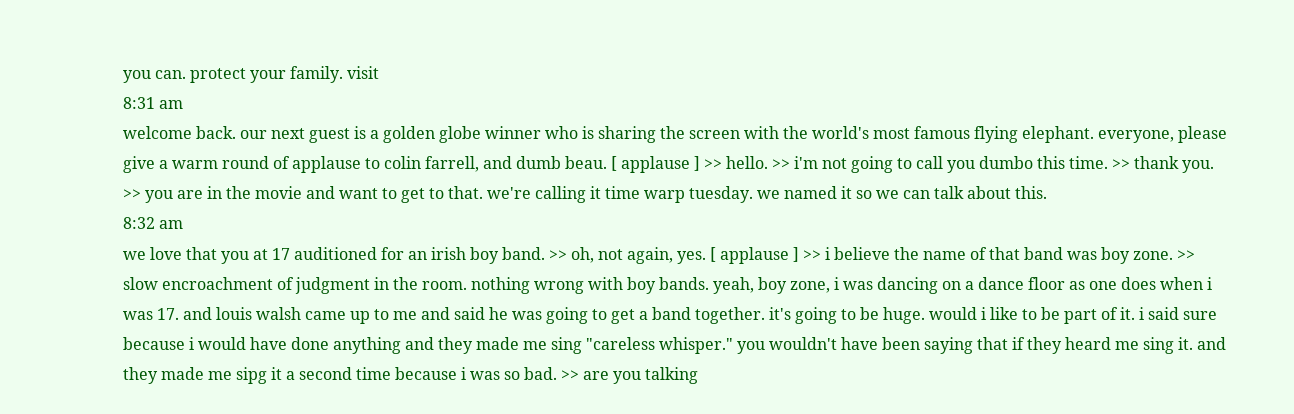you can. protect your family. visit
8:31 am
welcome back. our next guest is a golden globe winner who is sharing the screen with the world's most famous flying elephant. everyone, please give a warm round of applause to colin farrell, and dumb beau. [ applause ] >> hello. >> i'm not going to call you dumbo this time. >> thank you. >> you are in the movie and want to get to that. we're calling it time warp tuesday. we named it so we can talk about this.
8:32 am
we love that you at 17 auditioned for an irish boy band. >> oh, not again, yes. [ applause ] >> i believe the name of that band was boy zone. >> slow encroachment of judgment in the room. nothing wrong with boy bands. yeah, boy zone, i was dancing on a dance floor as one does when i was 17. and louis walsh came up to me and said he was going to get a band together. it's going to be huge. would i like to be part of it. i said sure because i would have done anything and they made me sing "careless whisper." you wouldn't have been saying that if they heard me sing it. and they made me sipg it a second time because i was so bad. >> are you talking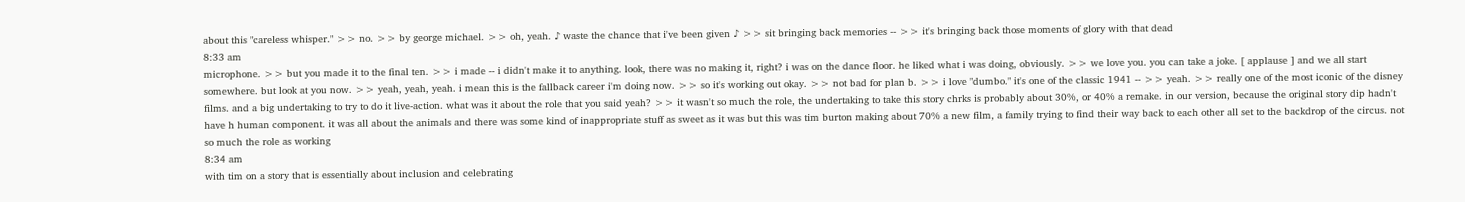about this "careless whisper." >> no. >> by george michael. >> oh, yeah. ♪ waste the chance that i've been given ♪ >> sit bringing back memories -- >> it's bringing back those moments of glory with that dead
8:33 am
microphone. >> but you made it to the final ten. >> i made -- i didn't make it to anything. look, there was no making it, right? i was on the dance floor. he liked what i was doing, obviously. >> we love you. you can take a joke. [ applause ] and we all start somewhere. but look at you now. >> yeah, yeah, yeah. i mean this is the fallback career i'm doing now. >> so it's working out okay. >> not bad for plan b. >> i love "dumbo." it's one of the classic 1941 -- >> yeah. >> really one of the most iconic of the disney films. and a big undertaking to try to do it live-action. what was it about the role that you said yeah? >> it wasn't so much the role, the undertaking to take this story chrks is probably about 30%, or 40% a remake. in our version, because the original story dip hadn't have h human component. it was all about the animals and there was some kind of inappropriate stuff as sweet as it was but this was tim burton making about 70% a new film, a family trying to find their way back to each other all set to the backdrop of the circus. not so much the role as working
8:34 am
with tim on a story that is essentially about inclusion and celebrating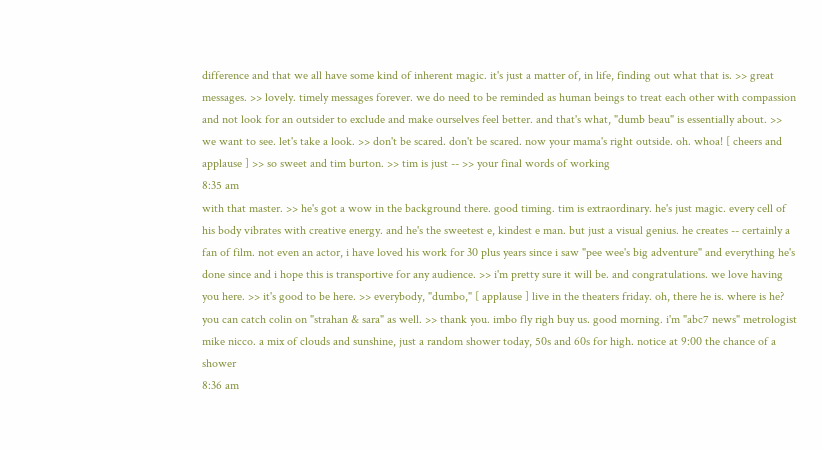difference and that we all have some kind of inherent magic. it's just a matter of, in life, finding out what that is. >> great messages. >> lovely. timely messages forever. we do need to be reminded as human beings to treat each other with compassion and not look for an outsider to exclude and make ourselves feel better. and that's what, "dumb beau" is essentially about. >> we want to see. let's take a look. >> don't be scared. don't be scared. now your mama's right outside. oh. whoa! [ cheers and applause ] >> so sweet and tim burton. >> tim is just -- >> your final words of working
8:35 am
with that master. >> he's got a wow in the background there. good timing. tim is extraordinary. he's just magic. every cell of his body vibrates with creative energy. and he's the sweetest e, kindest e man. but just a visual genius. he creates -- certainly a fan of film. not even an actor, i have loved his work for 30 plus years since i saw "pee wee's big adventure" and everything he's done since and i hope this is transportive for any audience. >> i'm pretty sure it will be. and congratulations. we love having you here. >> it's good to be here. >> everybody, "dumbo," [ applause ] live in the theaters friday. oh, there he is. where is he? you can catch colin on "strahan & sara" as well. >> thank you. imbo fly righ buy us. good morning. i'm "abc7 news" metrologist mike nicco. a mix of clouds and sunshine, just a random shower today, 50s and 60s for high. notice at 9:00 the chance of a shower
8:36 am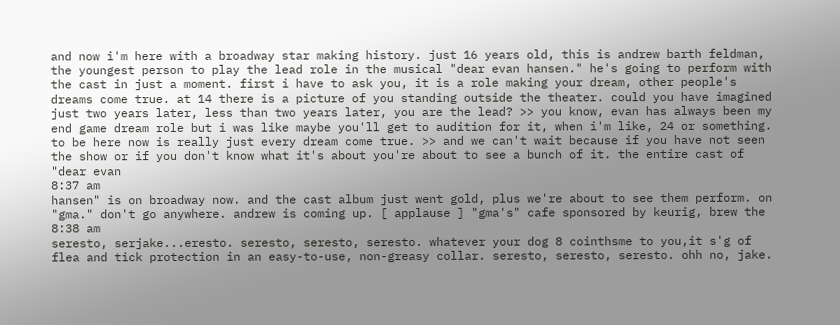and now i'm here with a broadway star making history. just 16 years old, this is andrew barth feldman, the youngest person to play the lead role in the musical "dear evan hansen." he's going to perform with the cast in just a moment. first i have to ask you, it is a role making your dream, other people's dreams come true. at 14 there is a picture of you standing outside the theater. could you have imagined just two years later, less than two years later, you are the lead? >> you know, evan has always been my end game dream role but i was like maybe you'll get to audition for it, when i'm like, 24 or something. to be here now is really just every dream come true. >> and we can't wait because if you have not seen the show or if you don't know what it's about you're about to see a bunch of it. the entire cast of "dear evan
8:37 am
hansen" is on broadway now. and the cast album just went gold, plus we're about to see them perform. on "gma." don't go anywhere. andrew is coming up. [ applause ] "gma's" cafe sponsored by keurig, brew the
8:38 am
seresto, serjake...eresto. seresto, seresto, seresto. whatever your dog 8 cointhsme to you,it s'g of flea and tick protection in an easy-to-use, non-greasy collar. seresto, seresto, seresto. ohh no, jake.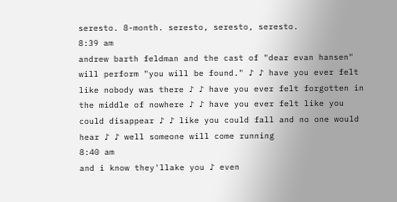seresto. 8-month. seresto, seresto, seresto.
8:39 am
andrew barth feldman and the cast of "dear evan hansen" will perform "you will be found." ♪ ♪ have you ever felt like nobody was there ♪ ♪ have you ever felt forgotten in the middle of nowhere ♪ ♪ have you ever felt like you could disappear ♪ ♪ like you could fall and no one would hear ♪ ♪ well someone will come running
8:40 am
and i know they'llake you ♪ even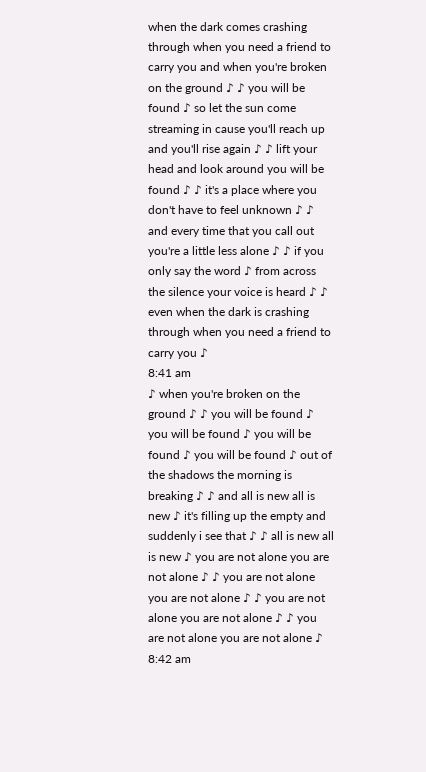when the dark comes crashing through when you need a friend to carry you and when you're broken on the ground ♪ ♪ you will be found ♪ so let the sun come streaming in cause you'll reach up and you'll rise again ♪ ♪ lift your head and look around you will be found ♪ ♪ it's a place where you don't have to feel unknown ♪ ♪ and every time that you call out you're a little less alone ♪ ♪ if you only say the word ♪ from across the silence your voice is heard ♪ ♪ even when the dark is crashing through when you need a friend to carry you ♪
8:41 am
♪ when you're broken on the ground ♪ ♪ you will be found ♪ you will be found ♪ you will be found ♪ you will be found ♪ out of the shadows the morning is breaking ♪ ♪ and all is new all is new ♪ it's filling up the empty and suddenly i see that ♪ ♪ all is new all is new ♪ you are not alone you are not alone ♪ ♪ you are not alone you are not alone ♪ ♪ you are not alone you are not alone ♪ ♪ you are not alone you are not alone ♪
8:42 am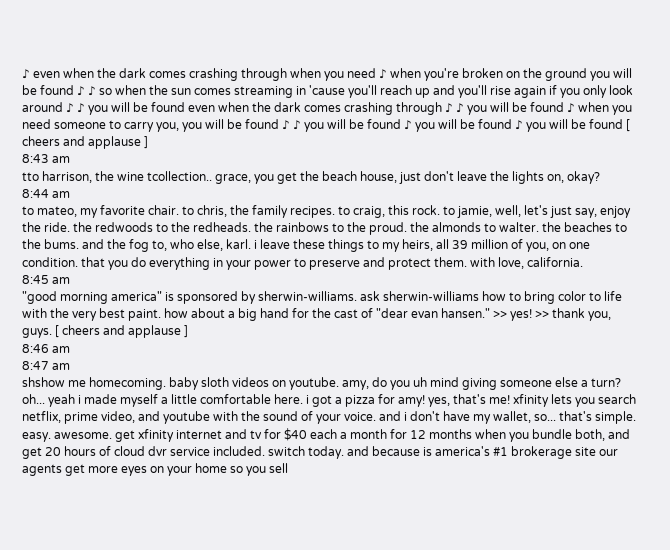♪ even when the dark comes crashing through when you need ♪ when you're broken on the ground you will be found ♪ ♪ so when the sun comes streaming in 'cause you'll reach up and you'll rise again if you only look around ♪ ♪ you will be found even when the dark comes crashing through ♪ ♪ you will be found ♪ when you need someone to carry you, you will be found ♪ ♪ you will be found ♪ you will be found ♪ you will be found [ cheers and applause ]
8:43 am
tto harrison, the wine tcollection.. grace, you get the beach house, just don't leave the lights on, okay?
8:44 am
to mateo, my favorite chair. to chris, the family recipes. to craig, this rock. to jamie, well, let's just say, enjoy the ride. the redwoods to the redheads. the rainbows to the proud. the almonds to walter. the beaches to the bums. and the fog to, who else, karl. i leave these things to my heirs, all 39 million of you, on one condition. that you do everything in your power to preserve and protect them. with love, california.
8:45 am
"good morning america" is sponsored by sherwin-williams. ask sherwin-williams how to bring color to life with the very best paint. how about a big hand for the cast of "dear evan hansen." >> yes! >> thank you, guys. [ cheers and applause ]
8:46 am
8:47 am
shshow me homecoming. baby sloth videos on youtube. amy, do you uh mind giving someone else a turn? oh... yeah i made myself a little comfortable here. i got a pizza for amy! yes, that's me! xfinity lets you search netflix, prime video, and youtube with the sound of your voice. and i don't have my wallet, so... that's simple. easy. awesome. get xfinity internet and tv for $40 each a month for 12 months when you bundle both, and get 20 hours of cloud dvr service included. switch today. and because is america's #1 brokerage site our agents get more eyes on your home so you sell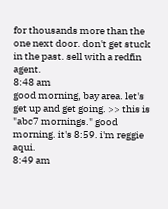for thousands more than the one next door. don't get stuck in the past. sell with a redfin agent.
8:48 am
good morning, bay area. let's get up and get going. >> this is "abc7 mornings." good morning. it's 8:59. i'm reggie aqui.
8:49 am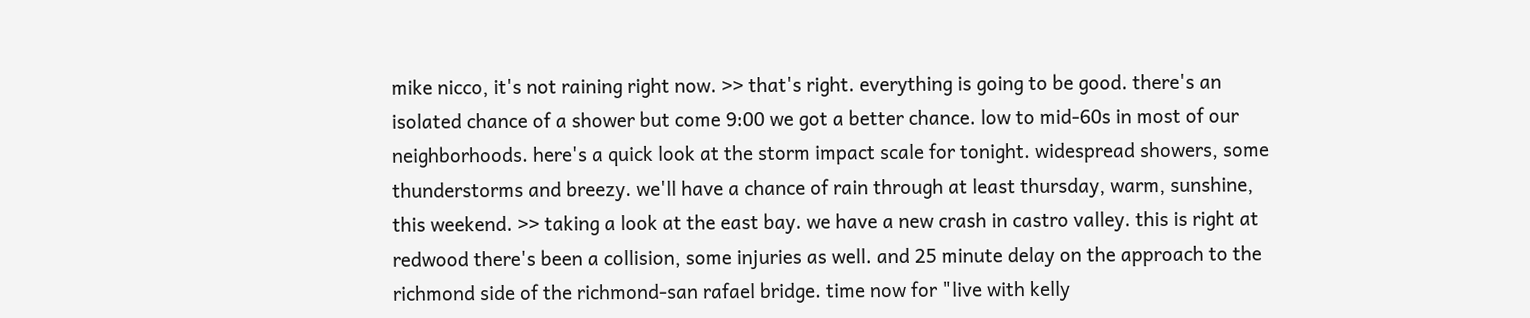mike nicco, it's not raining right now. >> that's right. everything is going to be good. there's an isolated chance of a shower but come 9:00 we got a better chance. low to mid-60s in most of our neighborhoods. here's a quick look at the storm impact scale for tonight. widespread showers, some thunderstorms and breezy. we'll have a chance of rain through at least thursday, warm, sunshine, this weekend. >> taking a look at the east bay. we have a new crash in castro valley. this is right at redwood there's been a collision, some injuries as well. and 25 minute delay on the approach to the richmond side of the richmond-san rafael bridge. time now for "live with kelly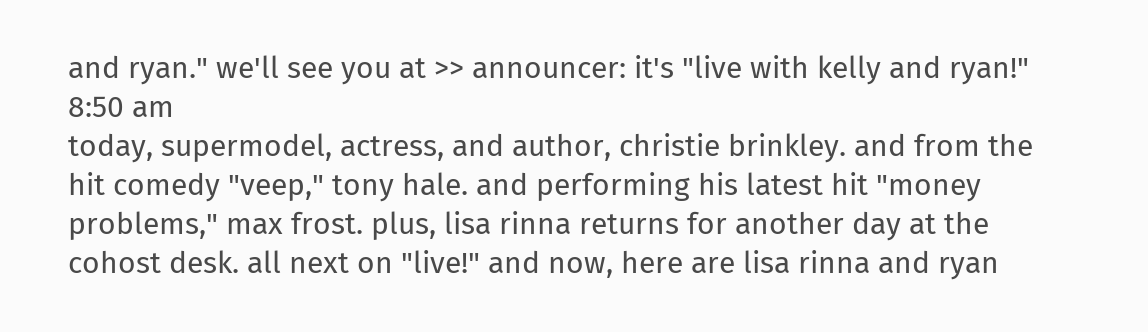and ryan." we'll see you at >> announcer: it's "live with kelly and ryan!"
8:50 am
today, supermodel, actress, and author, christie brinkley. and from the hit comedy "veep," tony hale. and performing his latest hit "money problems," max frost. plus, lisa rinna returns for another day at the cohost desk. all next on "live!" and now, here are lisa rinna and ryan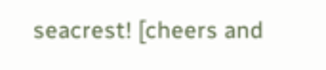seacrest! [cheers and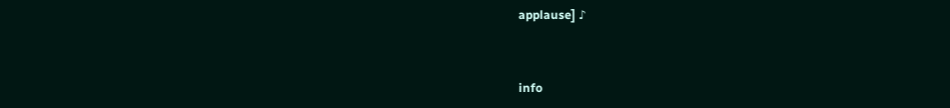applause] ♪


info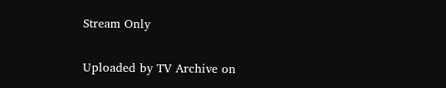Stream Only

Uploaded by TV Archive on